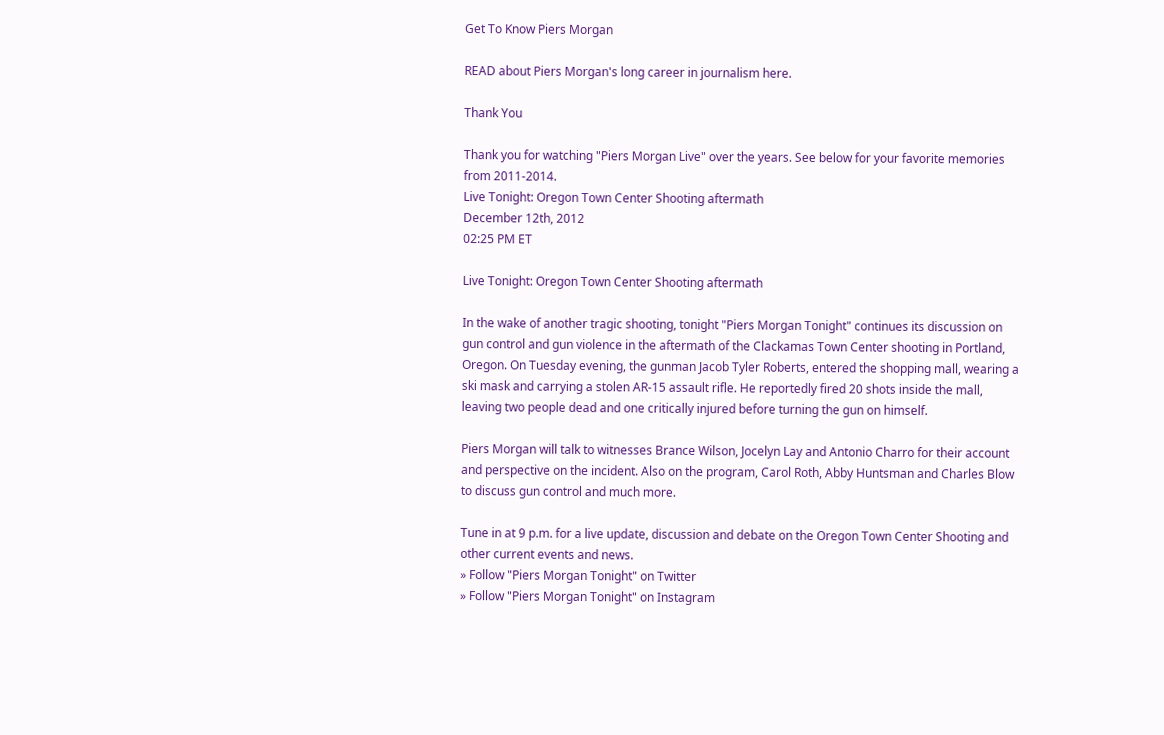Get To Know Piers Morgan

READ about Piers Morgan's long career in journalism here.

Thank You

Thank you for watching "Piers Morgan Live" over the years. See below for your favorite memories from 2011-2014.
Live Tonight: Oregon Town Center Shooting aftermath
December 12th, 2012
02:25 PM ET

Live Tonight: Oregon Town Center Shooting aftermath

In the wake of another tragic shooting, tonight "Piers Morgan Tonight" continues its discussion on gun control and gun violence in the aftermath of the Clackamas Town Center shooting in Portland, Oregon. On Tuesday evening, the gunman Jacob Tyler Roberts, entered the shopping mall, wearing a ski mask and carrying a stolen AR-15 assault rifle. He reportedly fired 20 shots inside the mall, leaving two people dead and one critically injured before turning the gun on himself.

Piers Morgan will talk to witnesses Brance Wilson, Jocelyn Lay and Antonio Charro for their account and perspective on the incident. Also on the program, Carol Roth, Abby Huntsman and Charles Blow to discuss gun control and much more.

Tune in at 9 p.m. for a live update, discussion and debate on the Oregon Town Center Shooting and other current events and news.
» Follow "Piers Morgan Tonight" on Twitter
» Follow "Piers Morgan Tonight" on Instagram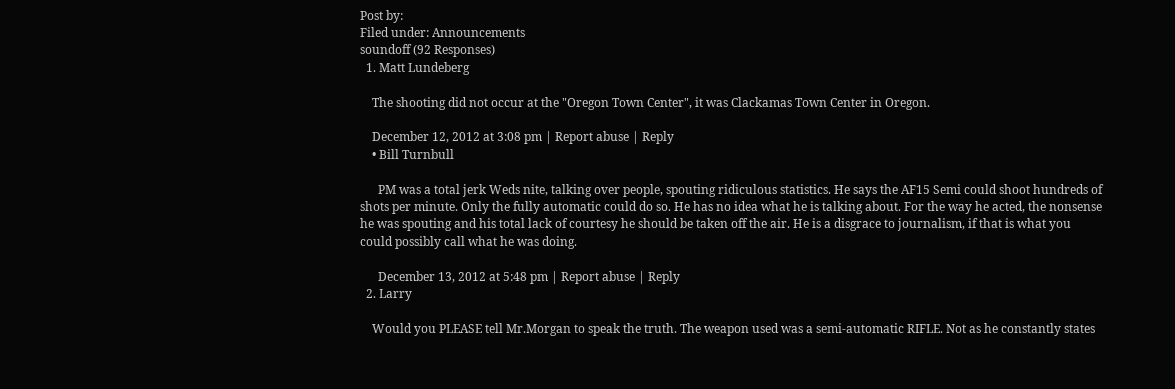Post by:
Filed under: Announcements
soundoff (92 Responses)
  1. Matt Lundeberg

    The shooting did not occur at the "Oregon Town Center", it was Clackamas Town Center in Oregon.

    December 12, 2012 at 3:08 pm | Report abuse | Reply
    • Bill Turnbull

      PM was a total jerk Weds nite, talking over people, spouting ridiculous statistics. He says the AF15 Semi could shoot hundreds of shots per minute. Only the fully automatic could do so. He has no idea what he is talking about. For the way he acted, the nonsense he was spouting and his total lack of courtesy he should be taken off the air. He is a disgrace to journalism, if that is what you could possibly call what he was doing.

      December 13, 2012 at 5:48 pm | Report abuse | Reply
  2. Larry

    Would you PLEASE tell Mr.Morgan to speak the truth. The weapon used was a semi-automatic RIFLE. Not as he constantly states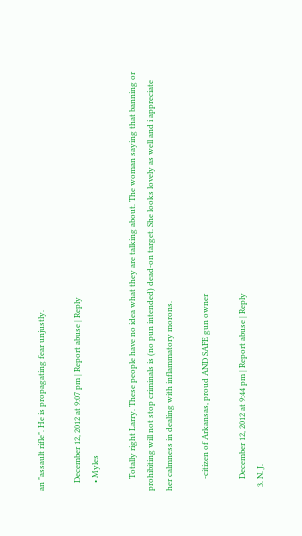an "assault rifle". He is propagating fear unjustly.

    December 12, 2012 at 9:07 pm | Report abuse | Reply
    • Myles

      Totally right Larry. These people have no idea what they are talking about. The woman saying that banning or prohibiting will not stop criminals is (no pun intended) dead-on target. She looks lovely as well and i appreciate her calmness in dealing with inflammatory morons.

      -citizen of Arkansas, proud AND SAFE gun owner

      December 12, 2012 at 9:44 pm | Report abuse | Reply
  3. N. J.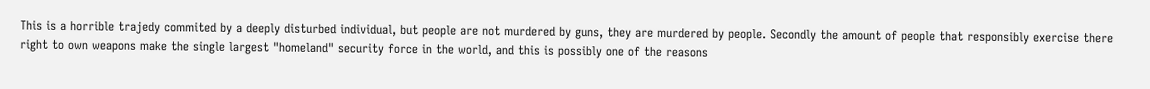This is a horrible trajedy commited by a deeply disturbed individual, but people are not murdered by guns, they are murdered by people. Secondly the amount of people that responsibly exercise there right to own weapons make the single largest "homeland" security force in the world, and this is possibly one of the reasons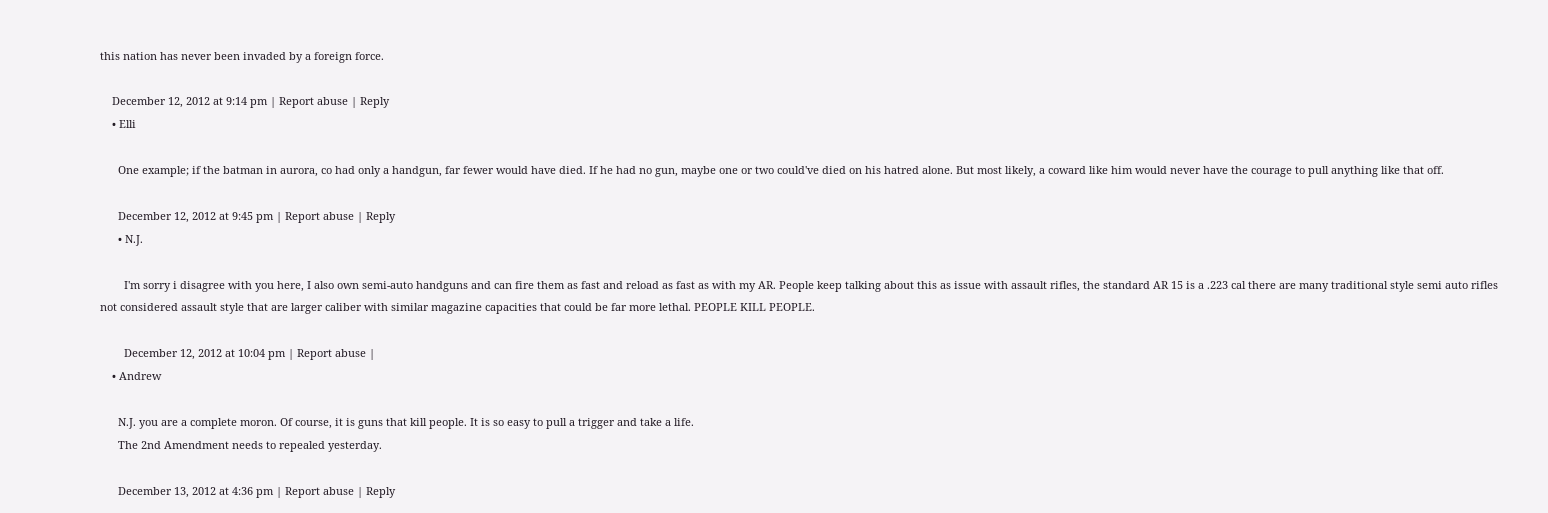this nation has never been invaded by a foreign force.

    December 12, 2012 at 9:14 pm | Report abuse | Reply
    • Elli

      One example; if the batman in aurora, co had only a handgun, far fewer would have died. If he had no gun, maybe one or two could've died on his hatred alone. But most likely, a coward like him would never have the courage to pull anything like that off.

      December 12, 2012 at 9:45 pm | Report abuse | Reply
      • N.J.

        I'm sorry i disagree with you here, I also own semi-auto handguns and can fire them as fast and reload as fast as with my AR. People keep talking about this as issue with assault rifles, the standard AR 15 is a .223 cal there are many traditional style semi auto rifles not considered assault style that are larger caliber with similar magazine capacities that could be far more lethal. PEOPLE KILL PEOPLE.

        December 12, 2012 at 10:04 pm | Report abuse |
    • Andrew

      N.J. you are a complete moron. Of course, it is guns that kill people. It is so easy to pull a trigger and take a life.
      The 2nd Amendment needs to repealed yesterday.

      December 13, 2012 at 4:36 pm | Report abuse | Reply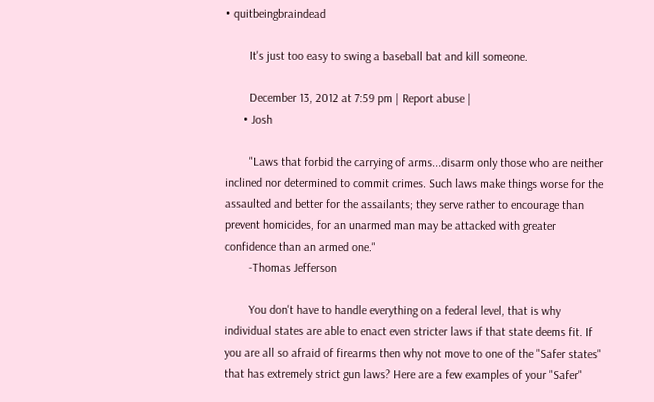• quitbeingbraindead

        It's just too easy to swing a baseball bat and kill someone.

        December 13, 2012 at 7:59 pm | Report abuse |
      • Josh

        "Laws that forbid the carrying of arms...disarm only those who are neither inclined nor determined to commit crimes. Such laws make things worse for the assaulted and better for the assailants; they serve rather to encourage than prevent homicides, for an unarmed man may be attacked with greater confidence than an armed one."
        -Thomas Jefferson

        You don't have to handle everything on a federal level, that is why individual states are able to enact even stricter laws if that state deems fit. If you are all so afraid of firearms then why not move to one of the "Safer states" that has extremely strict gun laws? Here are a few examples of your "Safer"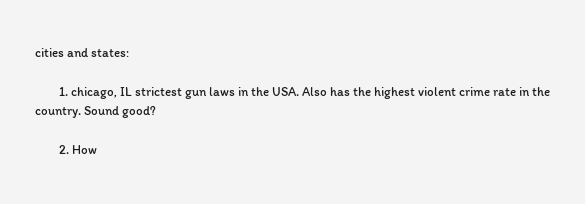cities and states:

        1. chicago, IL strictest gun laws in the USA. Also has the highest violent crime rate in the country. Sound good?

        2. How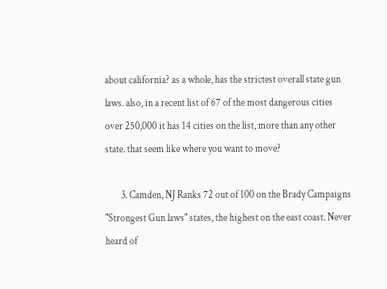about california? as a whole, has the strictest overall state gun laws. also, in a recent list of 67 of the most dangerous cities over 250,000 it has 14 cities on the list, more than any other state. that seem like where you want to move?

        3. Camden, NJ Ranks 72 out of 100 on the Brady Campaigns "Strongest Gun laws" states, the highest on the east coast. Never heard of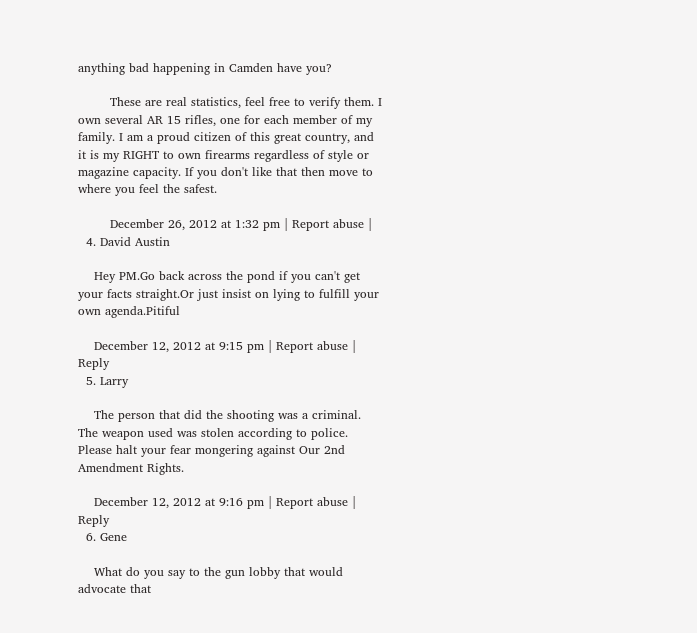anything bad happening in Camden have you?

        These are real statistics, feel free to verify them. I own several AR 15 rifles, one for each member of my family. I am a proud citizen of this great country, and it is my RIGHT to own firearms regardless of style or magazine capacity. If you don't like that then move to where you feel the safest.

        December 26, 2012 at 1:32 pm | Report abuse |
  4. David Austin

    Hey PM.Go back across the pond if you can't get your facts straight.Or just insist on lying to fulfill your own agenda.Pitiful

    December 12, 2012 at 9:15 pm | Report abuse | Reply
  5. Larry

    The person that did the shooting was a criminal. The weapon used was stolen according to police. Please halt your fear mongering against Our 2nd Amendment Rights.

    December 12, 2012 at 9:16 pm | Report abuse | Reply
  6. Gene

    What do you say to the gun lobby that would advocate that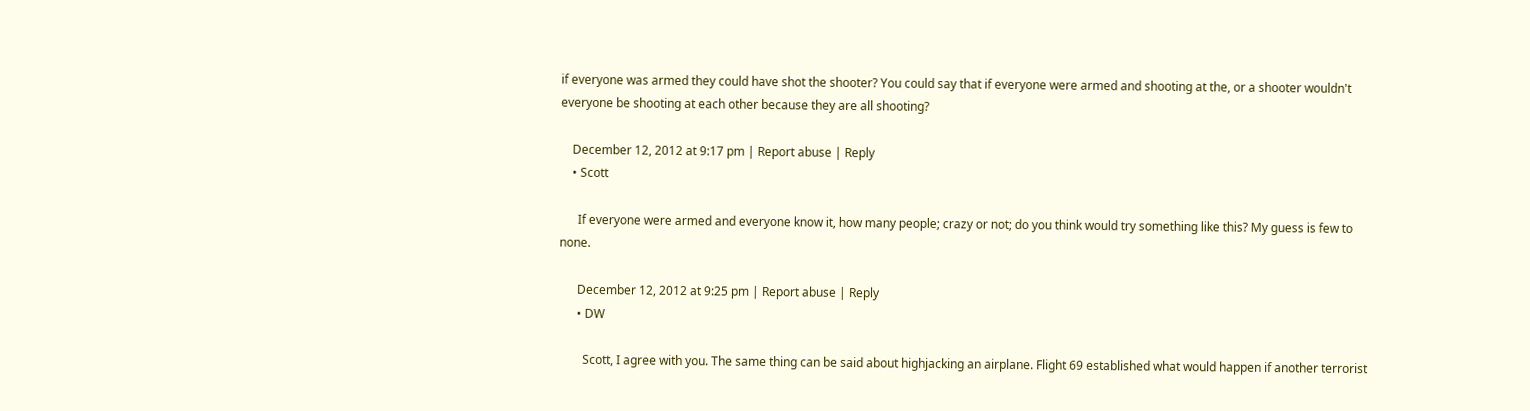if everyone was armed they could have shot the shooter? You could say that if everyone were armed and shooting at the, or a shooter wouldn't everyone be shooting at each other because they are all shooting?

    December 12, 2012 at 9:17 pm | Report abuse | Reply
    • Scott

      If everyone were armed and everyone know it, how many people; crazy or not; do you think would try something like this? My guess is few to none.

      December 12, 2012 at 9:25 pm | Report abuse | Reply
      • DW

        Scott, I agree with you. The same thing can be said about highjacking an airplane. Flight 69 established what would happen if another terrorist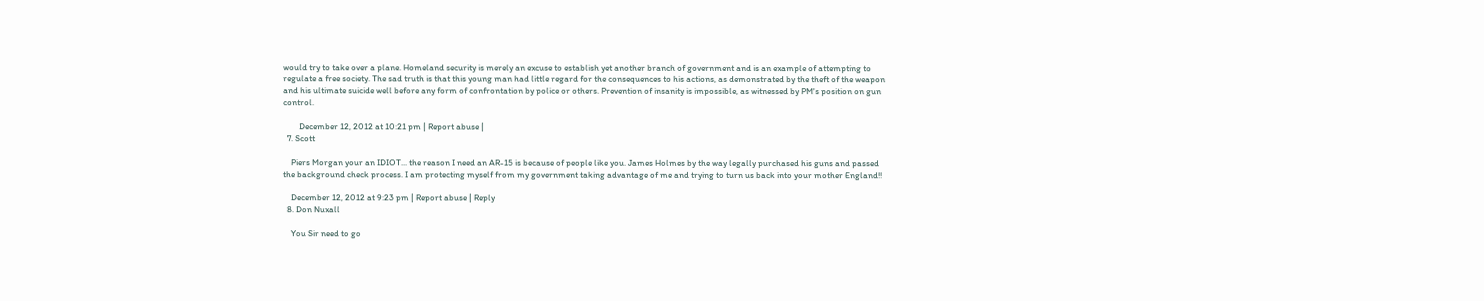would try to take over a plane. Homeland security is merely an excuse to establish yet another branch of government and is an example of attempting to regulate a free society. The sad truth is that this young man had little regard for the consequences to his actions, as demonstrated by the theft of the weapon and his ultimate suicide well before any form of confrontation by police or others. Prevention of insanity is impossible, as witnessed by PM's position on gun control.

        December 12, 2012 at 10:21 pm | Report abuse |
  7. Scott

    Piers Morgan your an IDIOT... the reason I need an AR-15 is because of people like you. James Holmes by the way legally purchased his guns and passed the background check process. I am protecting myself from my government taking advantage of me and trying to turn us back into your mother England!!

    December 12, 2012 at 9:23 pm | Report abuse | Reply
  8. Don Nuxall

    You Sir need to go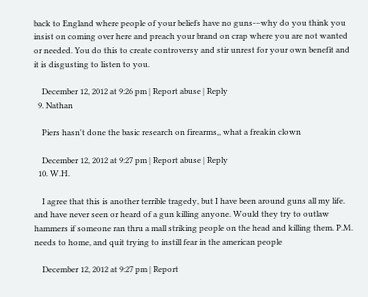back to England where people of your beliefs have no guns-–why do you think you insist on coming over here and preach your brand on crap where you are not wanted or needed. You do this to create controversy and stir unrest for your own benefit and it is disgusting to listen to you.

    December 12, 2012 at 9:26 pm | Report abuse | Reply
  9. Nathan

    Piers hasn't done the basic research on firearms,, what a freakin clown

    December 12, 2012 at 9:27 pm | Report abuse | Reply
  10. W.H.

    I agree that this is another terrible tragedy, but I have been around guns all my life. and have never seen or heard of a gun killing anyone. Would they try to outlaw hammers if someone ran thru a mall striking people on the head and killing them. P.M. needs to home, and quit trying to instill fear in the american people

    December 12, 2012 at 9:27 pm | Report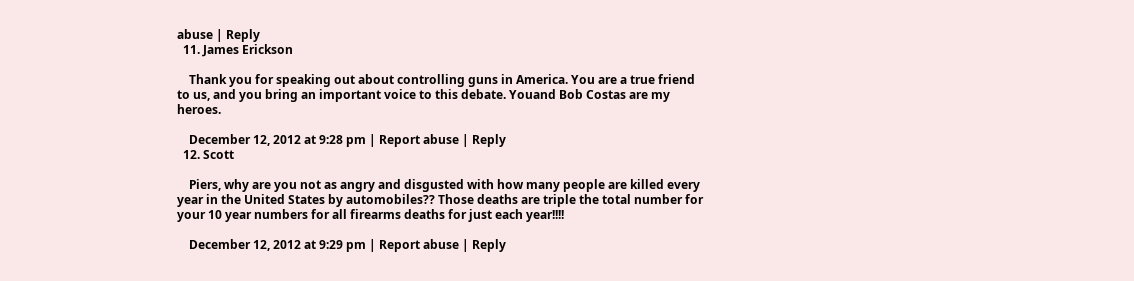abuse | Reply
  11. James Erickson

    Thank you for speaking out about controlling guns in America. You are a true friend to us, and you bring an important voice to this debate. Youand Bob Costas are my heroes.

    December 12, 2012 at 9:28 pm | Report abuse | Reply
  12. Scott

    Piers, why are you not as angry and disgusted with how many people are killed every year in the United States by automobiles?? Those deaths are triple the total number for your 10 year numbers for all firearms deaths for just each year!!!!

    December 12, 2012 at 9:29 pm | Report abuse | Reply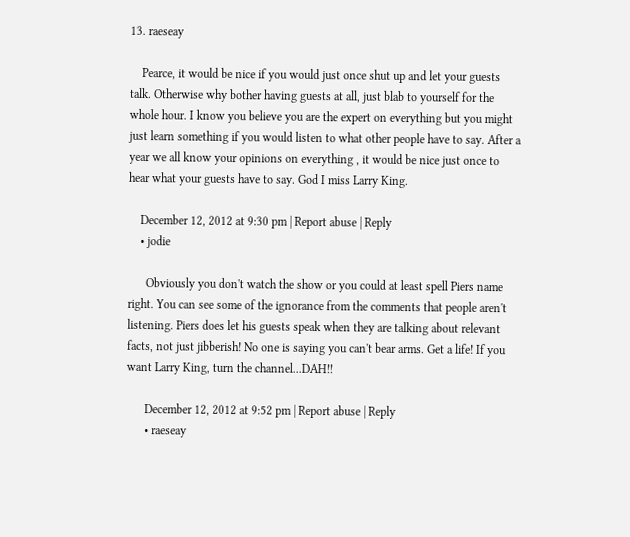13. raeseay

    Pearce, it would be nice if you would just once shut up and let your guests talk. Otherwise why bother having guests at all, just blab to yourself for the whole hour. I know you believe you are the expert on everything but you might just learn something if you would listen to what other people have to say. After a year we all know your opinions on everything , it would be nice just once to hear what your guests have to say. God I miss Larry King.

    December 12, 2012 at 9:30 pm | Report abuse | Reply
    • jodie

      Obviously you don't watch the show or you could at least spell Piers name right. You can see some of the ignorance from the comments that people aren't listening. Piers does let his guests speak when they are talking about relevant facts, not just jibberish! No one is saying you can't bear arms. Get a life! If you want Larry King, turn the channel...DAH!!

      December 12, 2012 at 9:52 pm | Report abuse | Reply
      • raeseay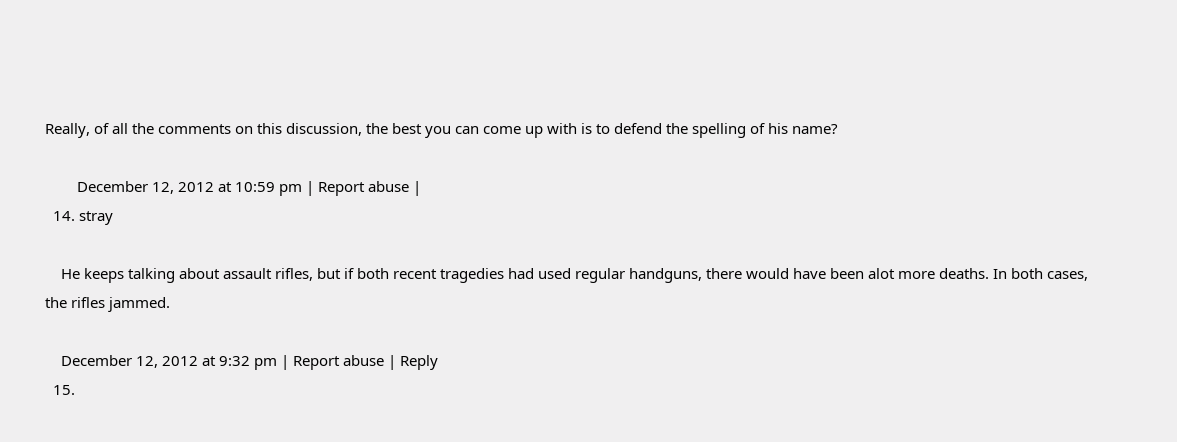Really, of all the comments on this discussion, the best you can come up with is to defend the spelling of his name?

        December 12, 2012 at 10:59 pm | Report abuse |
  14. stray

    He keeps talking about assault rifles, but if both recent tragedies had used regular handguns, there would have been alot more deaths. In both cases, the rifles jammed.

    December 12, 2012 at 9:32 pm | Report abuse | Reply
  15.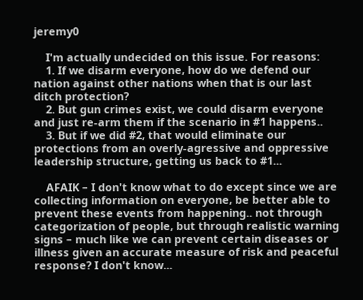jeremy0

    I'm actually undecided on this issue. For reasons:
    1. If we disarm everyone, how do we defend our nation against other nations when that is our last ditch protection?
    2. But gun crimes exist, we could disarm everyone and just re-arm them if the scenario in #1 happens..
    3. But if we did #2, that would eliminate our protections from an overly-agressive and oppressive leadership structure, getting us back to #1...

    AFAIK – I don't know what to do except since we are collecting information on everyone, be better able to prevent these events from happening.. not through categorization of people, but through realistic warning signs – much like we can prevent certain diseases or illness given an accurate measure of risk and peaceful response? I don't know...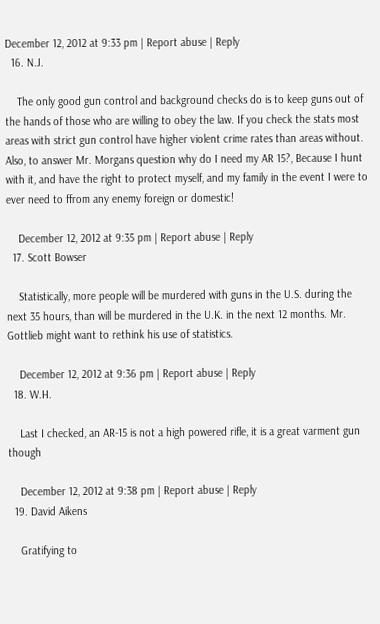December 12, 2012 at 9:33 pm | Report abuse | Reply
  16. N.J.

    The only good gun control and background checks do is to keep guns out of the hands of those who are willing to obey the law. If you check the stats most areas with strict gun control have higher violent crime rates than areas without. Also, to answer Mr. Morgans question why do I need my AR 15?, Because I hunt with it, and have the right to protect myself, and my family in the event I were to ever need to ffrom any enemy foreign or domestic!

    December 12, 2012 at 9:35 pm | Report abuse | Reply
  17. Scott Bowser

    Statistically, more people will be murdered with guns in the U.S. during the next 35 hours, than will be murdered in the U.K. in the next 12 months. Mr. Gottlieb might want to rethink his use of statistics.

    December 12, 2012 at 9:36 pm | Report abuse | Reply
  18. W.H.

    Last I checked, an AR-15 is not a high powered rifle, it is a great varment gun though

    December 12, 2012 at 9:38 pm | Report abuse | Reply
  19. David Aikens

    Gratifying to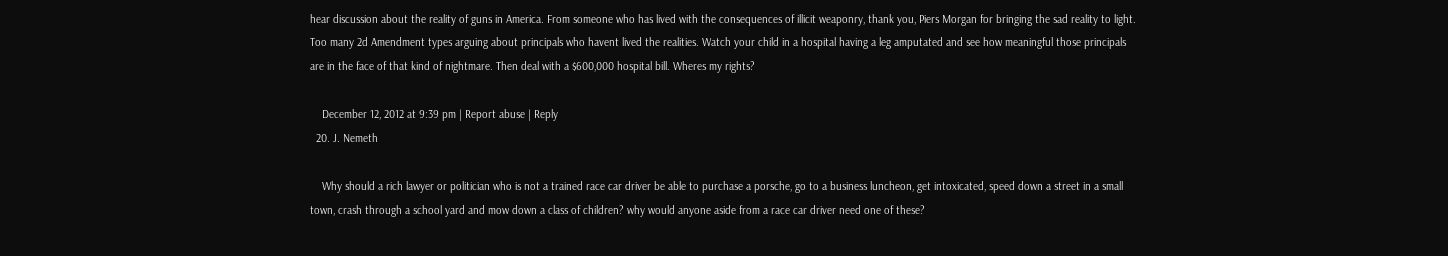hear discussion about the reality of guns in America. From someone who has lived with the consequences of illicit weaponry, thank you, Piers Morgan for bringing the sad reality to light. Too many 2d Amendment types arguing about principals who havent lived the realities. Watch your child in a hospital having a leg amputated and see how meaningful those principals are in the face of that kind of nightmare. Then deal with a $600,000 hospital bill. Wheres my rights?

    December 12, 2012 at 9:39 pm | Report abuse | Reply
  20. J. Nemeth

    Why should a rich lawyer or politician who is not a trained race car driver be able to purchase a porsche, go to a business luncheon, get intoxicated, speed down a street in a small town, crash through a school yard and mow down a class of children? why would anyone aside from a race car driver need one of these?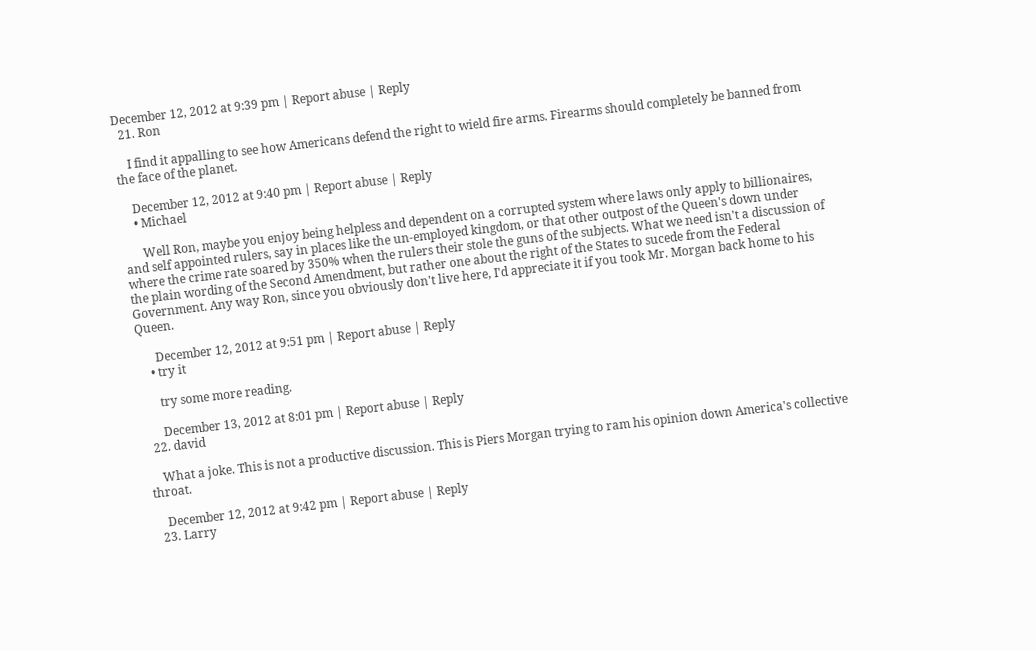December 12, 2012 at 9:39 pm | Report abuse | Reply
  21. Ron

    I find it appalling to see how Americans defend the right to wield fire arms. Firearms should completely be banned from the face of the planet.

    December 12, 2012 at 9:40 pm | Report abuse | Reply
    • Michael

      Well Ron, maybe you enjoy being helpless and dependent on a corrupted system where laws only apply to billionaires, and self appointed rulers, say in places like the un-employed kingdom, or that other outpost of the Queen's down under where the crime rate soared by 350% when the rulers their stole the guns of the subjects. What we need isn't a discussion of the plain wording of the Second Amendment, but rather one about the right of the States to sucede from the Federal Government. Any way Ron, since you obviously don't live here, I'd appreciate it if you took Mr. Morgan back home to his Queen.

      December 12, 2012 at 9:51 pm | Report abuse | Reply
    • try it

      try some more reading.

      December 13, 2012 at 8:01 pm | Report abuse | Reply
  22. david

    What a joke. This is not a productive discussion. This is Piers Morgan trying to ram his opinion down America's collective throat.

    December 12, 2012 at 9:42 pm | Report abuse | Reply
  23. Larry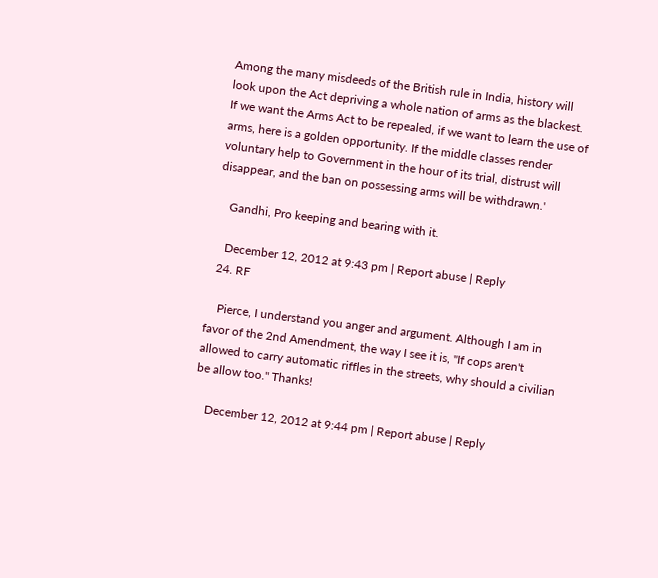Among the many misdeeds of the British rule in India, history will look upon the Act depriving a whole nation of arms as the blackest. If we want the Arms Act to be repealed, if we want to learn the use of arms, here is a golden opportunity. If the middle classes render voluntary help to Government in the hour of its trial, distrust will disappear, and the ban on possessing arms will be withdrawn.'

    Gandhi, Pro keeping and bearing with it.

    December 12, 2012 at 9:43 pm | Report abuse | Reply
  24. RF

    Pierce, I understand you anger and argument. Although I am in favor of the 2nd Amendment, the way I see it is, "If cops aren't allowed to carry automatic riffles in the streets, why should a civilian be allow too." Thanks!

    December 12, 2012 at 9:44 pm | Report abuse | Reply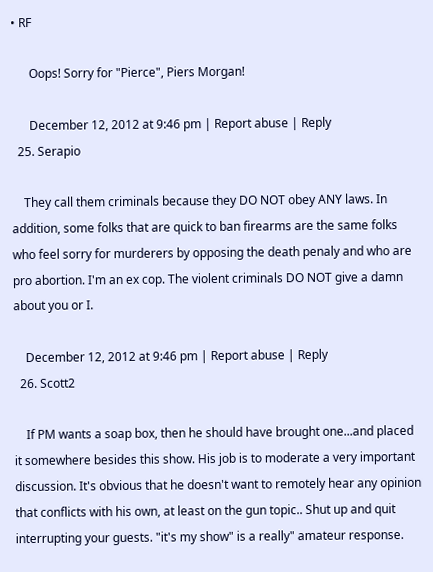• RF

      Oops! Sorry for "Pierce", Piers Morgan!

      December 12, 2012 at 9:46 pm | Report abuse | Reply
  25. Serapio

    They call them criminals because they DO NOT obey ANY laws. In addition, some folks that are quick to ban firearms are the same folks who feel sorry for murderers by opposing the death penaly and who are pro abortion. I'm an ex cop. The violent criminals DO NOT give a damn about you or I.

    December 12, 2012 at 9:46 pm | Report abuse | Reply
  26. Scott2

    If PM wants a soap box, then he should have brought one...and placed it somewhere besides this show. His job is to moderate a very important discussion. It's obvious that he doesn't want to remotely hear any opinion that conflicts with his own, at least on the gun topic.. Shut up and quit interrupting your guests. "it's my show" is a really" amateur response.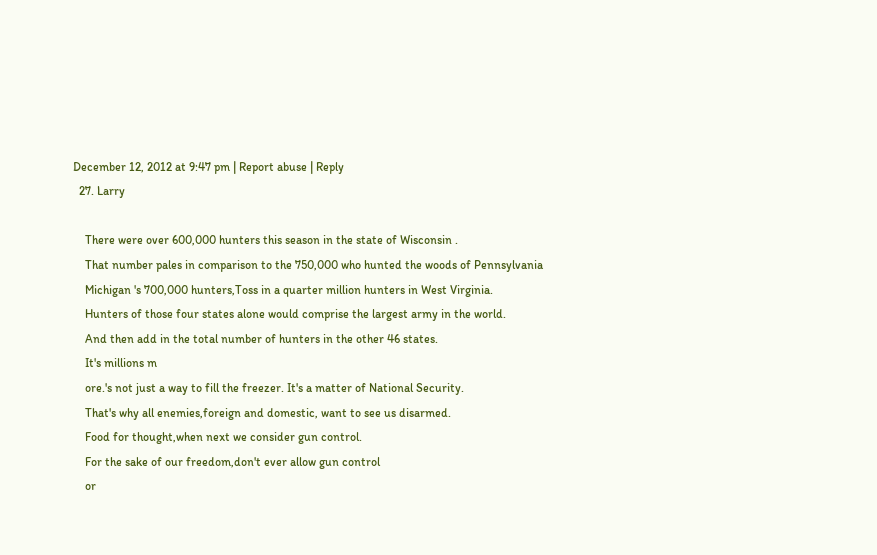December 12, 2012 at 9:47 pm | Report abuse | Reply
  27. Larry

    There were over 600,000 hunters this season in the state of Wisconsin .
    That number pales in comparison to the 750,000 who hunted the woods of Pennsylvania
    Michigan 's 700,000 hunters,Toss in a quarter million hunters in West Virginia.
    Hunters of those four states alone would comprise the largest army in the world.
    And then add in the total number of hunters in the other 46 states.
    It's millions m
    ore.'s not just a way to fill the freezer. It's a matter of National Security.
    That's why all enemies,foreign and domestic, want to see us disarmed.
    Food for thought,when next we consider gun control.
    For the sake of our freedom,don't ever allow gun control
    or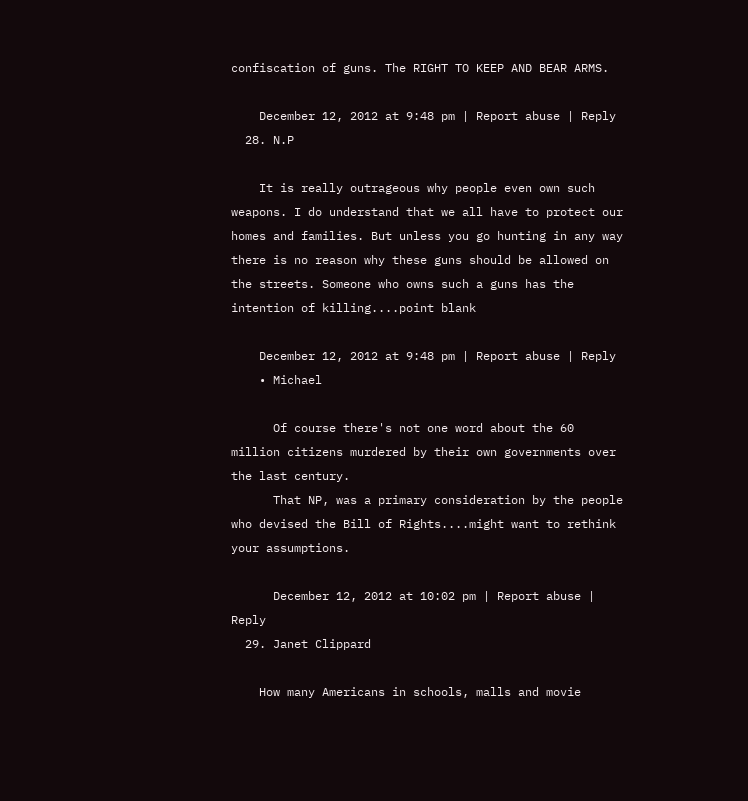confiscation of guns. The RIGHT TO KEEP AND BEAR ARMS.

    December 12, 2012 at 9:48 pm | Report abuse | Reply
  28. N.P

    It is really outrageous why people even own such weapons. I do understand that we all have to protect our homes and families. But unless you go hunting in any way there is no reason why these guns should be allowed on the streets. Someone who owns such a guns has the intention of killing....point blank

    December 12, 2012 at 9:48 pm | Report abuse | Reply
    • Michael

      Of course there's not one word about the 60 million citizens murdered by their own governments over the last century.
      That NP, was a primary consideration by the people who devised the Bill of Rights....might want to rethink your assumptions.

      December 12, 2012 at 10:02 pm | Report abuse | Reply
  29. Janet Clippard

    How many Americans in schools, malls and movie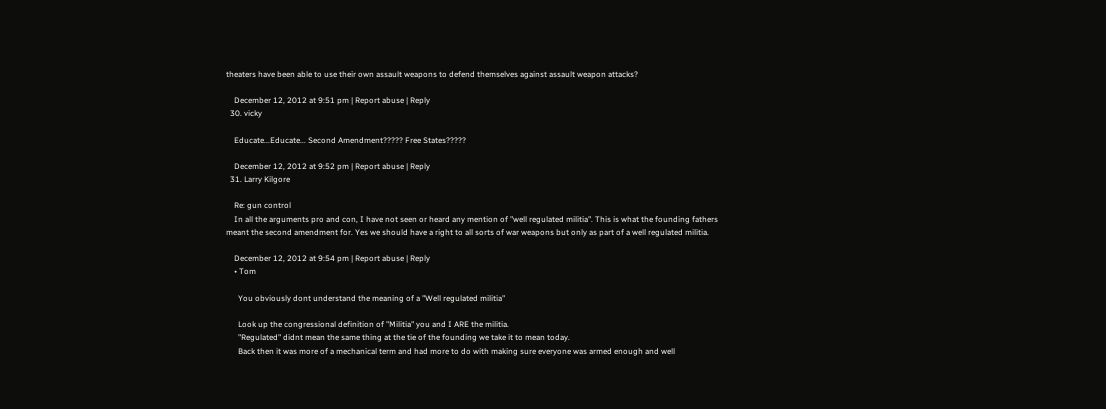theaters have been able to use their own assault weapons to defend themselves against assault weapon attacks?

    December 12, 2012 at 9:51 pm | Report abuse | Reply
  30. vicky

    Educate...Educate... Second Amendment????? Free States?????

    December 12, 2012 at 9:52 pm | Report abuse | Reply
  31. Larry Kilgore

    Re: gun control
    In all the arguments pro and con, I have not seen or heard any mention of "well regulated militia". This is what the founding fathers meant the second amendment for. Yes we should have a right to all sorts of war weapons but only as part of a well regulated militia.

    December 12, 2012 at 9:54 pm | Report abuse | Reply
    • Tom

      You obviously dont understand the meaning of a "Well regulated militia"

      Look up the congressional definition of "Militia" you and I ARE the militia.
      "Regulated" didnt mean the same thing at the tie of the founding we take it to mean today.
      Back then it was more of a mechanical term and had more to do with making sure everyone was armed enough and well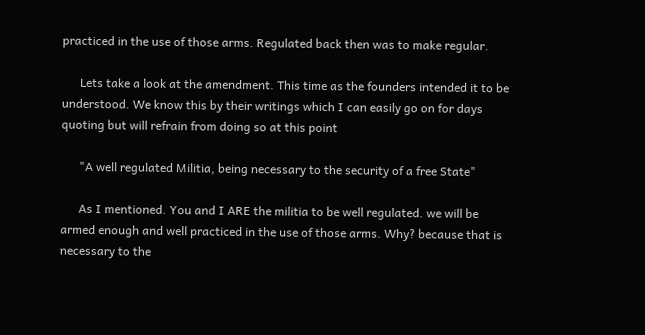practiced in the use of those arms. Regulated back then was to make regular.

      Lets take a look at the amendment. This time as the founders intended it to be understood. We know this by their writings which I can easily go on for days quoting but will refrain from doing so at this point

      "A well regulated Militia, being necessary to the security of a free State"

      As I mentioned. You and I ARE the militia to be well regulated. we will be armed enough and well practiced in the use of those arms. Why? because that is necessary to the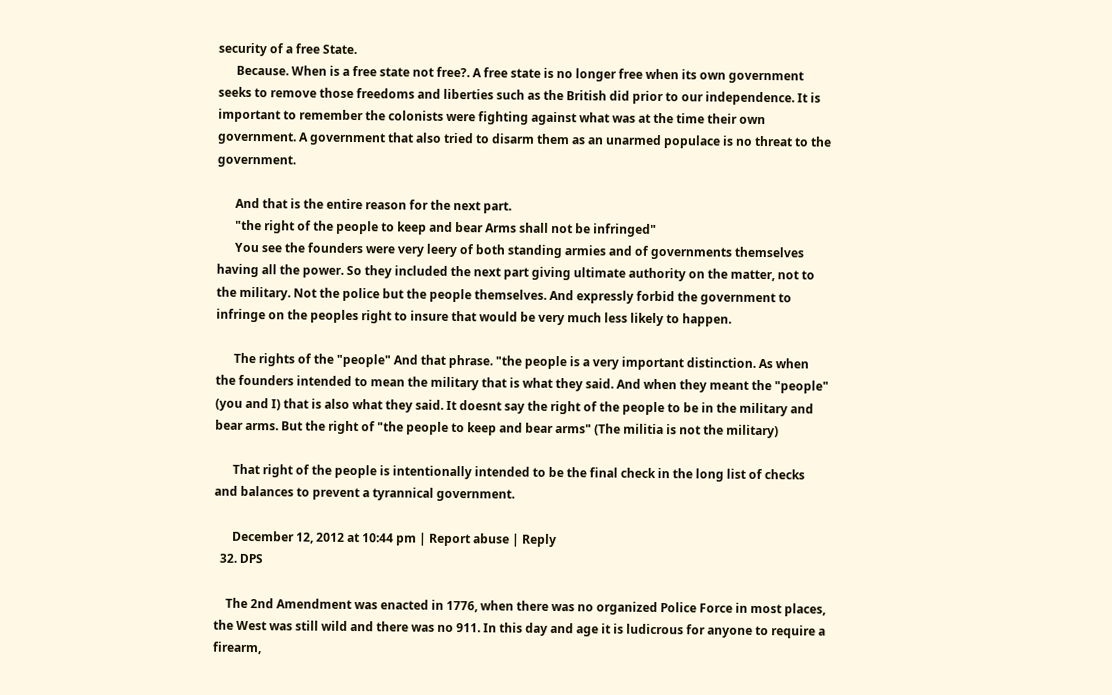security of a free State.
      Because. When is a free state not free?. A free state is no longer free when its own government seeks to remove those freedoms and liberties such as the British did prior to our independence. It is important to remember the colonists were fighting against what was at the time their own government. A government that also tried to disarm them as an unarmed populace is no threat to the government.

      And that is the entire reason for the next part.
      "the right of the people to keep and bear Arms shall not be infringed"
      You see the founders were very leery of both standing armies and of governments themselves having all the power. So they included the next part giving ultimate authority on the matter, not to the military. Not the police but the people themselves. And expressly forbid the government to infringe on the peoples right to insure that would be very much less likely to happen.

      The rights of the "people" And that phrase. "the people is a very important distinction. As when the founders intended to mean the military that is what they said. And when they meant the "people" (you and I) that is also what they said. It doesnt say the right of the people to be in the military and bear arms. But the right of "the people to keep and bear arms" (The militia is not the military)

      That right of the people is intentionally intended to be the final check in the long list of checks and balances to prevent a tyrannical government.

      December 12, 2012 at 10:44 pm | Report abuse | Reply
  32. DPS

    The 2nd Amendment was enacted in 1776, when there was no organized Police Force in most places, the West was still wild and there was no 911. In this day and age it is ludicrous for anyone to require a firearm,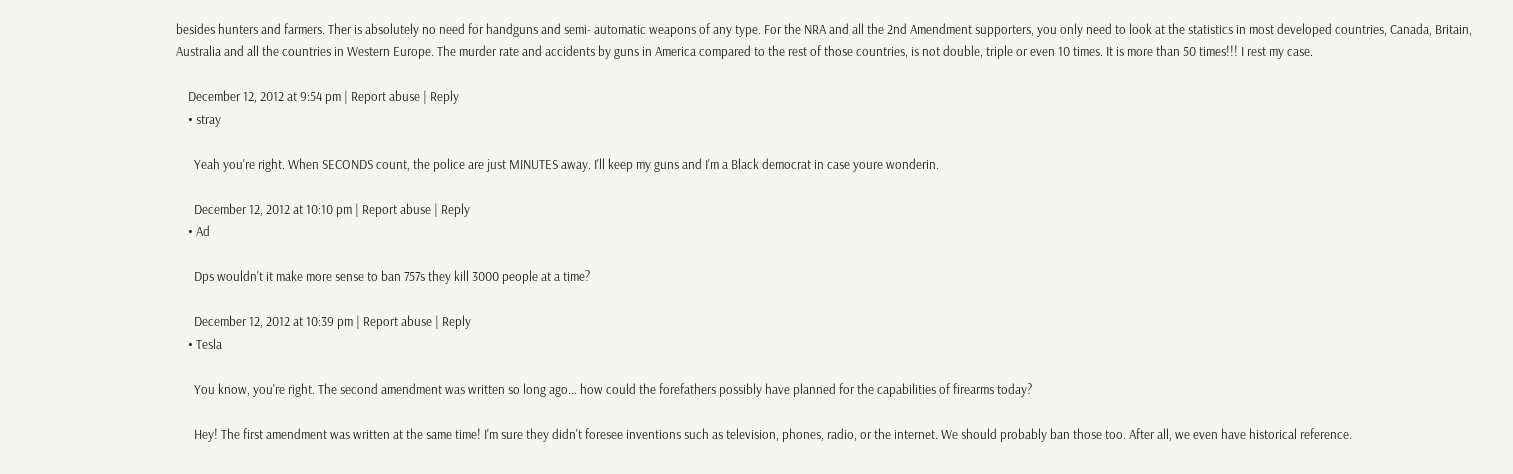besides hunters and farmers. Ther is absolutely no need for handguns and semi- automatic weapons of any type. For the NRA and all the 2nd Amendment supporters, you only need to look at the statistics in most developed countries, Canada, Britain, Australia and all the countries in Western Europe. The murder rate and accidents by guns in America compared to the rest of those countries, is not double, triple or even 10 times. It is more than 50 times!!! I rest my case.

    December 12, 2012 at 9:54 pm | Report abuse | Reply
    • stray

      Yeah you're right. When SECONDS count, the police are just MINUTES away. I'll keep my guns and I'm a Black democrat in case youre wonderin.

      December 12, 2012 at 10:10 pm | Report abuse | Reply
    • Ad

      Dps wouldn't it make more sense to ban 757s they kill 3000 people at a time?

      December 12, 2012 at 10:39 pm | Report abuse | Reply
    • Tesla

      You know, you're right. The second amendment was written so long ago... how could the forefathers possibly have planned for the capabilities of firearms today?

      Hey! The first amendment was written at the same time! I'm sure they didn't foresee inventions such as television, phones, radio, or the internet. We should probably ban those too. After all, we even have historical reference.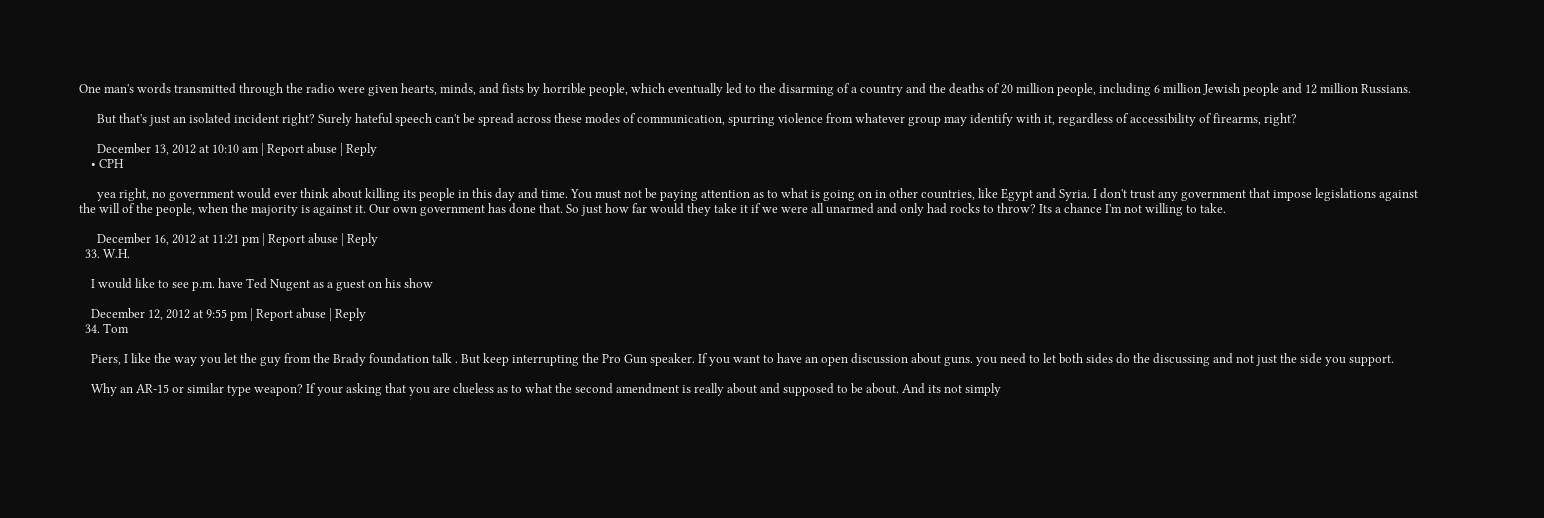One man's words transmitted through the radio were given hearts, minds, and fists by horrible people, which eventually led to the disarming of a country and the deaths of 20 million people, including 6 million Jewish people and 12 million Russians.

      But that's just an isolated incident right? Surely hateful speech can't be spread across these modes of communication, spurring violence from whatever group may identify with it, regardless of accessibility of firearms, right?

      December 13, 2012 at 10:10 am | Report abuse | Reply
    • CPH

      yea right, no government would ever think about killing its people in this day and time. You must not be paying attention as to what is going on in other countries, like Egypt and Syria. I don't trust any government that impose legislations against the will of the people, when the majority is against it. Our own government has done that. So just how far would they take it if we were all unarmed and only had rocks to throw? Its a chance I'm not willing to take.

      December 16, 2012 at 11:21 pm | Report abuse | Reply
  33. W.H.

    I would like to see p.m. have Ted Nugent as a guest on his show

    December 12, 2012 at 9:55 pm | Report abuse | Reply
  34. Tom

    Piers, I like the way you let the guy from the Brady foundation talk . But keep interrupting the Pro Gun speaker. If you want to have an open discussion about guns. you need to let both sides do the discussing and not just the side you support.

    Why an AR-15 or similar type weapon? If your asking that you are clueless as to what the second amendment is really about and supposed to be about. And its not simply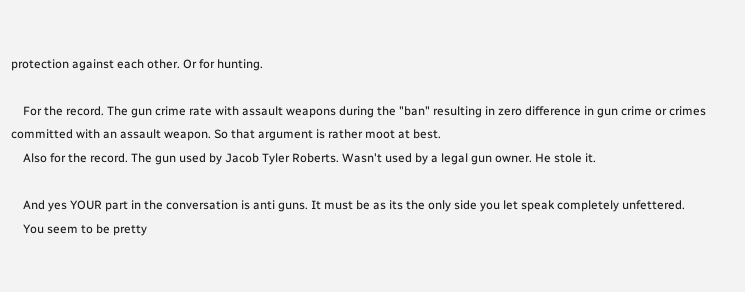protection against each other. Or for hunting.

    For the record. The gun crime rate with assault weapons during the "ban" resulting in zero difference in gun crime or crimes committed with an assault weapon. So that argument is rather moot at best.
    Also for the record. The gun used by Jacob Tyler Roberts. Wasn't used by a legal gun owner. He stole it.

    And yes YOUR part in the conversation is anti guns. It must be as its the only side you let speak completely unfettered.
    You seem to be pretty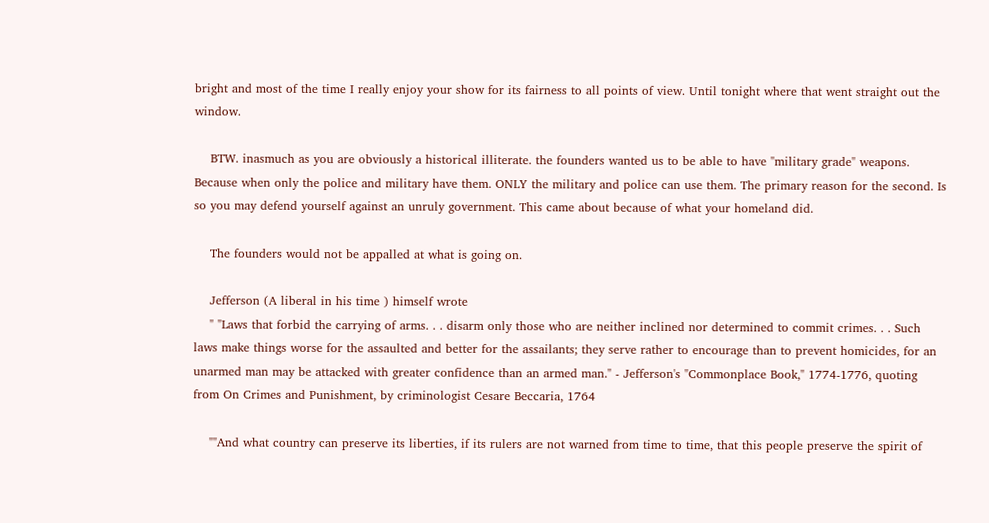bright and most of the time I really enjoy your show for its fairness to all points of view. Until tonight where that went straight out the window.

    BTW. inasmuch as you are obviously a historical illiterate. the founders wanted us to be able to have "military grade" weapons. Because when only the police and military have them. ONLY the military and police can use them. The primary reason for the second. Is so you may defend yourself against an unruly government. This came about because of what your homeland did.

    The founders would not be appalled at what is going on.

    Jefferson (A liberal in his time ) himself wrote
    " "Laws that forbid the carrying of arms. . . disarm only those who are neither inclined nor determined to commit crimes. . . Such laws make things worse for the assaulted and better for the assailants; they serve rather to encourage than to prevent homicides, for an unarmed man may be attacked with greater confidence than an armed man." - Jefferson's "Commonplace Book," 1774-1776, quoting from On Crimes and Punishment, by criminologist Cesare Beccaria, 1764

    ""And what country can preserve its liberties, if its rulers are not warned from time to time, that this people preserve the spirit of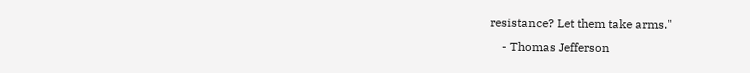resistance? Let them take arms."
    - Thomas Jefferson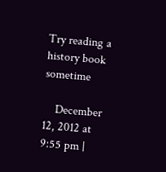Try reading a history book sometime

    December 12, 2012 at 9:55 pm |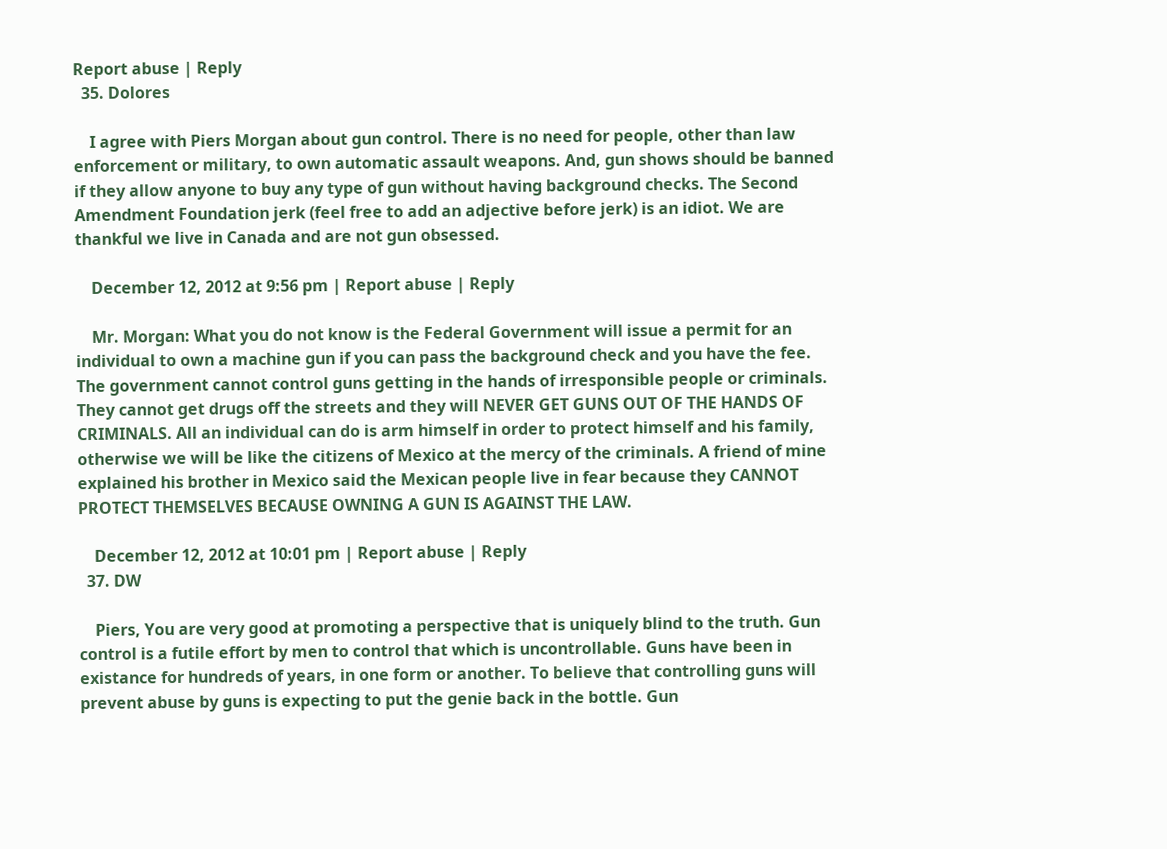Report abuse | Reply
  35. Dolores

    I agree with Piers Morgan about gun control. There is no need for people, other than law enforcement or military, to own automatic assault weapons. And, gun shows should be banned if they allow anyone to buy any type of gun without having background checks. The Second Amendment Foundation jerk (feel free to add an adjective before jerk) is an idiot. We are thankful we live in Canada and are not gun obsessed.

    December 12, 2012 at 9:56 pm | Report abuse | Reply

    Mr. Morgan: What you do not know is the Federal Government will issue a permit for an individual to own a machine gun if you can pass the background check and you have the fee. The government cannot control guns getting in the hands of irresponsible people or criminals. They cannot get drugs off the streets and they will NEVER GET GUNS OUT OF THE HANDS OF CRIMINALS. All an individual can do is arm himself in order to protect himself and his family, otherwise we will be like the citizens of Mexico at the mercy of the criminals. A friend of mine explained his brother in Mexico said the Mexican people live in fear because they CANNOT PROTECT THEMSELVES BECAUSE OWNING A GUN IS AGAINST THE LAW.

    December 12, 2012 at 10:01 pm | Report abuse | Reply
  37. DW

    Piers, You are very good at promoting a perspective that is uniquely blind to the truth. Gun control is a futile effort by men to control that which is uncontrollable. Guns have been in existance for hundreds of years, in one form or another. To believe that controlling guns will prevent abuse by guns is expecting to put the genie back in the bottle. Gun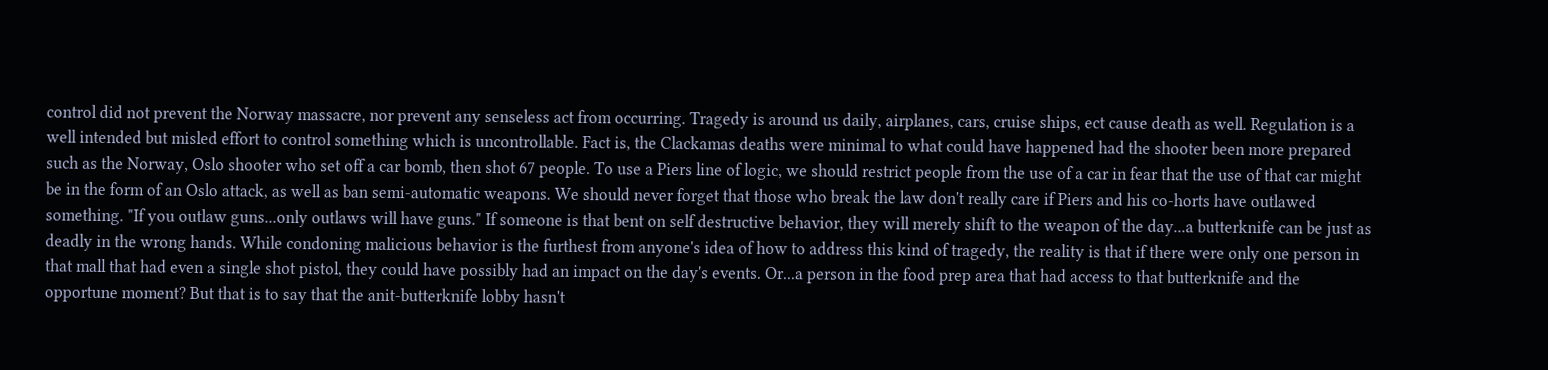control did not prevent the Norway massacre, nor prevent any senseless act from occurring. Tragedy is around us daily, airplanes, cars, cruise ships, ect cause death as well. Regulation is a well intended but misled effort to control something which is uncontrollable. Fact is, the Clackamas deaths were minimal to what could have happened had the shooter been more prepared such as the Norway, Oslo shooter who set off a car bomb, then shot 67 people. To use a Piers line of logic, we should restrict people from the use of a car in fear that the use of that car might be in the form of an Oslo attack, as well as ban semi-automatic weapons. We should never forget that those who break the law don't really care if Piers and his co-horts have outlawed something. "If you outlaw guns...only outlaws will have guns." If someone is that bent on self destructive behavior, they will merely shift to the weapon of the day...a butterknife can be just as deadly in the wrong hands. While condoning malicious behavior is the furthest from anyone's idea of how to address this kind of tragedy, the reality is that if there were only one person in that mall that had even a single shot pistol, they could have possibly had an impact on the day's events. Or...a person in the food prep area that had access to that butterknife and the opportune moment? But that is to say that the anit-butterknife lobby hasn't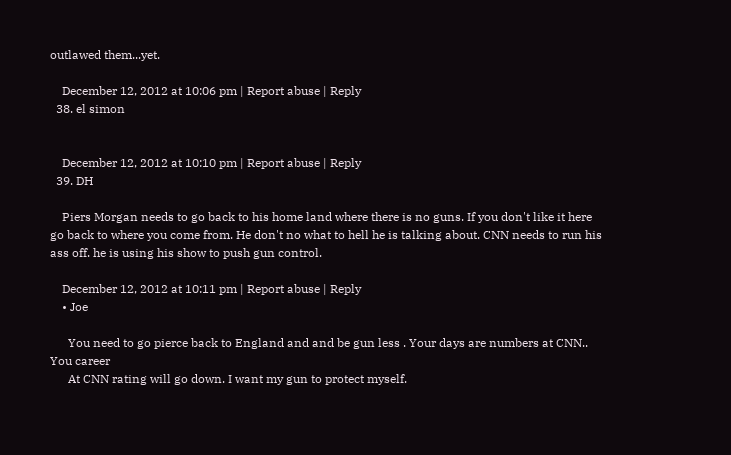outlawed them...yet.

    December 12, 2012 at 10:06 pm | Report abuse | Reply
  38. el simon


    December 12, 2012 at 10:10 pm | Report abuse | Reply
  39. DH

    Piers Morgan needs to go back to his home land where there is no guns. If you don't like it here go back to where you come from. He don't no what to hell he is talking about. CNN needs to run his ass off. he is using his show to push gun control.

    December 12, 2012 at 10:11 pm | Report abuse | Reply
    • Joe

      You need to go pierce back to England and and be gun less . Your days are numbers at CNN.. You career
      At CNN rating will go down. I want my gun to protect myself.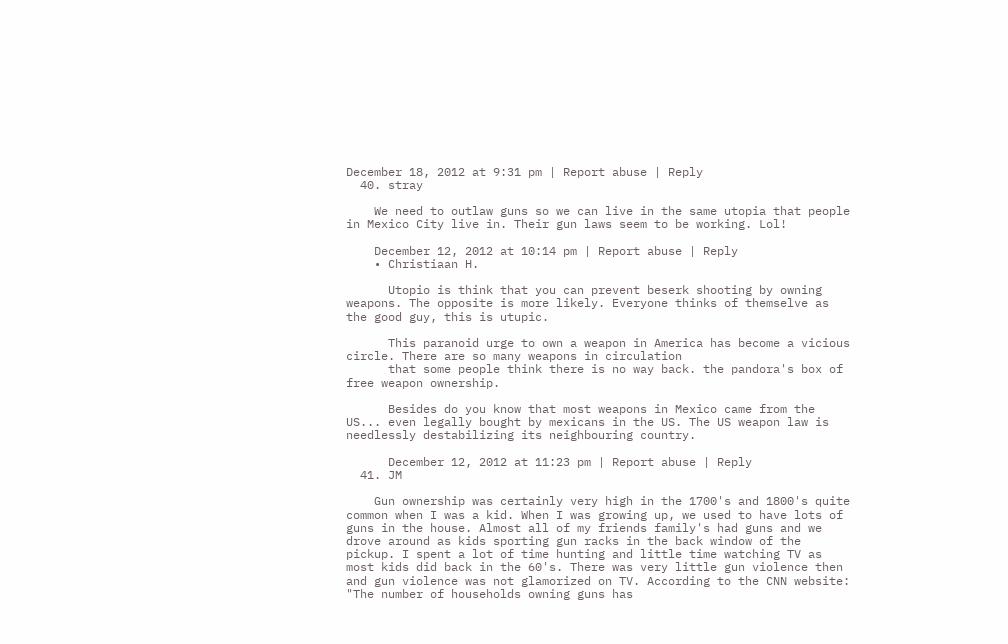December 18, 2012 at 9:31 pm | Report abuse | Reply
  40. stray

    We need to outlaw guns so we can live in the same utopia that people in Mexico City live in. Their gun laws seem to be working. Lol!

    December 12, 2012 at 10:14 pm | Report abuse | Reply
    • Christiaan H.

      Utopio is think that you can prevent beserk shooting by owning weapons. The opposite is more likely. Everyone thinks of themselve as the good guy, this is utupic.

      This paranoid urge to own a weapon in America has become a vicious circle. There are so many weapons in circulation
      that some people think there is no way back. the pandora's box of free weapon ownership.

      Besides do you know that most weapons in Mexico came from the US... even legally bought by mexicans in the US. The US weapon law is needlessly destabilizing its neighbouring country.

      December 12, 2012 at 11:23 pm | Report abuse | Reply
  41. JM

    Gun ownership was certainly very high in the 1700's and 1800's quite common when I was a kid. When I was growing up, we used to have lots of guns in the house. Almost all of my friends family's had guns and we drove around as kids sporting gun racks in the back window of the pickup. I spent a lot of time hunting and little time watching TV as most kids did back in the 60's. There was very little gun violence then and gun violence was not glamorized on TV. According to the CNN website: "The number of households owning guns has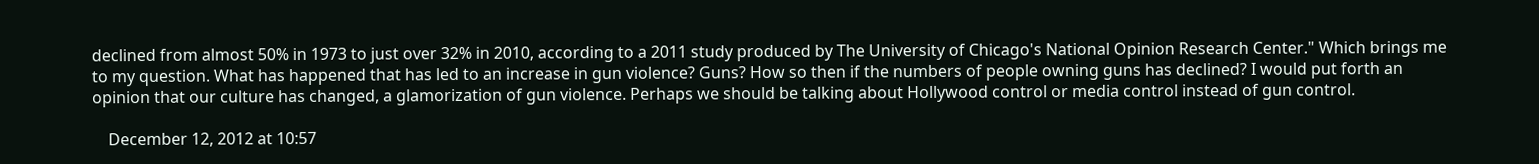declined from almost 50% in 1973 to just over 32% in 2010, according to a 2011 study produced by The University of Chicago's National Opinion Research Center." Which brings me to my question. What has happened that has led to an increase in gun violence? Guns? How so then if the numbers of people owning guns has declined? I would put forth an opinion that our culture has changed, a glamorization of gun violence. Perhaps we should be talking about Hollywood control or media control instead of gun control.

    December 12, 2012 at 10:57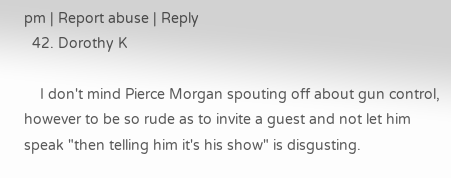pm | Report abuse | Reply
  42. Dorothy K

    I don't mind Pierce Morgan spouting off about gun control, however to be so rude as to invite a guest and not let him speak "then telling him it's his show" is disgusting.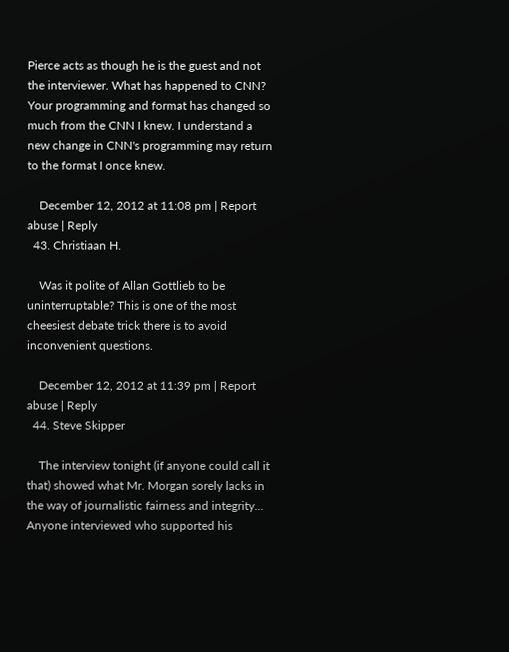Pierce acts as though he is the guest and not the interviewer. What has happened to CNN? Your programming and format has changed so much from the CNN I knew. I understand a new change in CNN's programming may return to the format I once knew.

    December 12, 2012 at 11:08 pm | Report abuse | Reply
  43. Christiaan H.

    Was it polite of Allan Gottlieb to be uninterruptable? This is one of the most cheesiest debate trick there is to avoid inconvenient questions.

    December 12, 2012 at 11:39 pm | Report abuse | Reply
  44. Steve Skipper

    The interview tonight (if anyone could call it that) showed what Mr. Morgan sorely lacks in the way of journalistic fairness and integrity... Anyone interviewed who supported his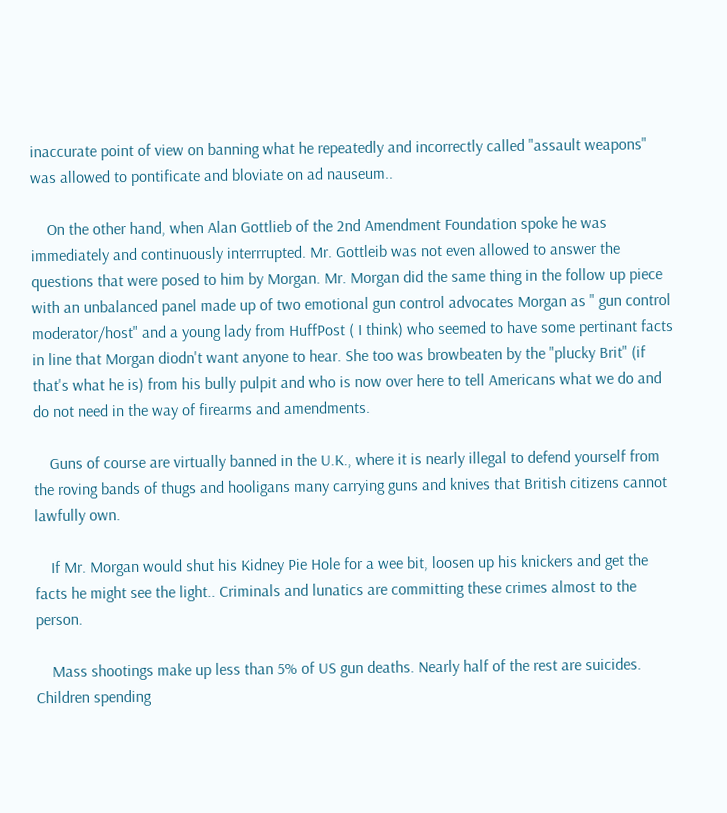inaccurate point of view on banning what he repeatedly and incorrectly called "assault weapons" was allowed to pontificate and bloviate on ad nauseum..

    On the other hand, when Alan Gottlieb of the 2nd Amendment Foundation spoke he was immediately and continuously interrrupted. Mr. Gottleib was not even allowed to answer the questions that were posed to him by Morgan. Mr. Morgan did the same thing in the follow up piece with an unbalanced panel made up of two emotional gun control advocates Morgan as " gun control moderator/host" and a young lady from HuffPost ( I think) who seemed to have some pertinant facts in line that Morgan diodn't want anyone to hear. She too was browbeaten by the "plucky Brit" (if that's what he is) from his bully pulpit and who is now over here to tell Americans what we do and do not need in the way of firearms and amendments.

    Guns of course are virtually banned in the U.K., where it is nearly illegal to defend yourself from the roving bands of thugs and hooligans many carrying guns and knives that British citizens cannot lawfully own.

    If Mr. Morgan would shut his Kidney Pie Hole for a wee bit, loosen up his knickers and get the facts he might see the light.. Criminals and lunatics are committing these crimes almost to the person.

    Mass shootings make up less than 5% of US gun deaths. Nearly half of the rest are suicides. Children spending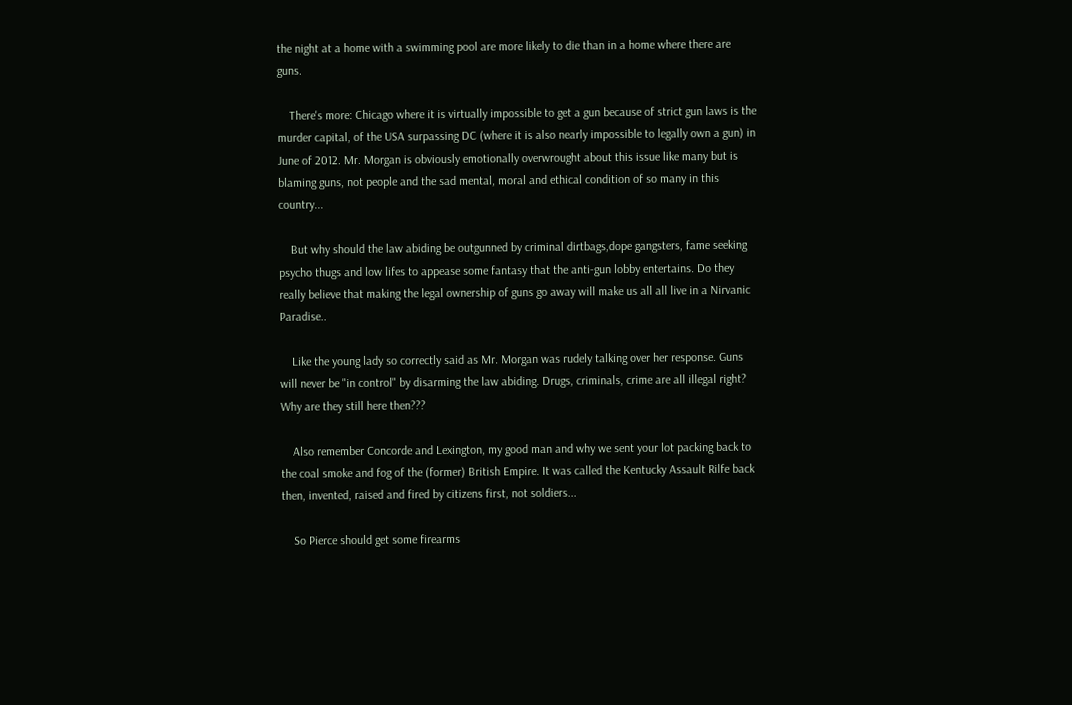the night at a home with a swimming pool are more likely to die than in a home where there are guns.

    There's more: Chicago where it is virtually impossible to get a gun because of strict gun laws is the murder capital, of the USA surpassing DC (where it is also nearly impossible to legally own a gun) in June of 2012. Mr. Morgan is obviously emotionally overwrought about this issue like many but is blaming guns, not people and the sad mental, moral and ethical condition of so many in this country...

    But why should the law abiding be outgunned by criminal dirtbags,dope gangsters, fame seeking psycho thugs and low lifes to appease some fantasy that the anti-gun lobby entertains. Do they really believe that making the legal ownership of guns go away will make us all all live in a Nirvanic Paradise..

    Like the young lady so correctly said as Mr. Morgan was rudely talking over her response. Guns will never be "in control" by disarming the law abiding. Drugs, criminals, crime are all illegal right? Why are they still here then???

    Also remember Concorde and Lexington, my good man and why we sent your lot packing back to the coal smoke and fog of the (former) British Empire. It was called the Kentucky Assault Rilfe back then, invented, raised and fired by citizens first, not soldiers...

    So Pierce should get some firearms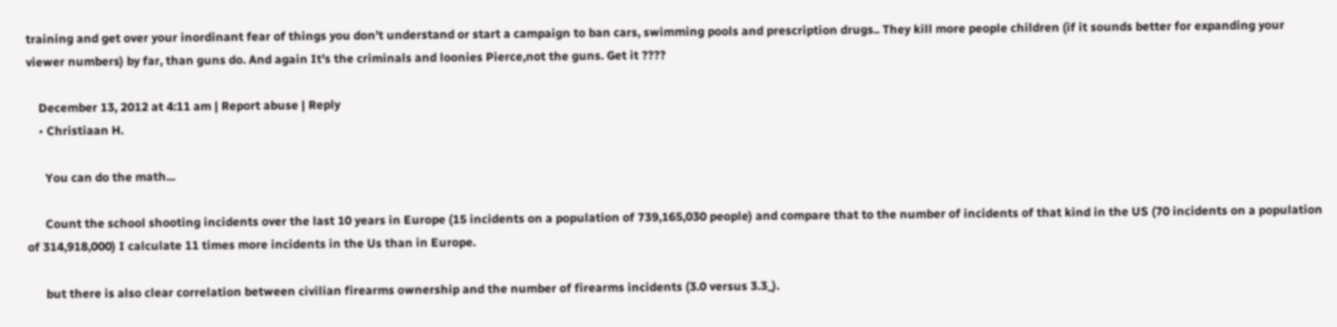training and get over your inordinant fear of things you don't understand or start a campaign to ban cars, swimming pools and prescription drugs.. They kill more people children (if it sounds better for expanding your viewer numbers) by far, than guns do. And again It's the criminals and loonies Pierce,not the guns. Get it ????

    December 13, 2012 at 4:11 am | Report abuse | Reply
    • Christiaan H.

      You can do the math...

      Count the school shooting incidents over the last 10 years in Europe (15 incidents on a population of 739,165,030 people) and compare that to the number of incidents of that kind in the US (70 incidents on a population of 314,918,000) I calculate 11 times more incidents in the Us than in Europe.

      but there is also clear correlation between civilian firearms ownership and the number of firearms incidents (3.0 versus 3.3_).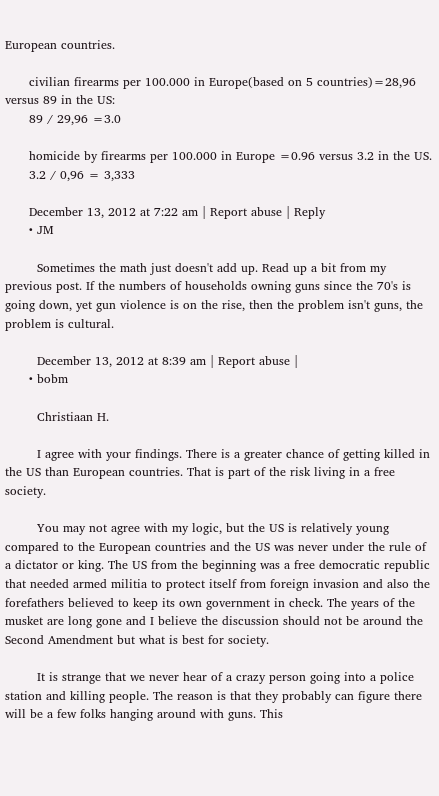European countries.

      civilian firearms per 100.000 in Europe(based on 5 countries)=28,96 versus 89 in the US:
      89 / 29,96 =3.0

      homicide by firearms per 100.000 in Europe =0.96 versus 3.2 in the US.
      3.2 / 0,96 = 3,333

      December 13, 2012 at 7:22 am | Report abuse | Reply
      • JM

        Sometimes the math just doesn't add up. Read up a bit from my previous post. If the numbers of households owning guns since the 70's is going down, yet gun violence is on the rise, then the problem isn't guns, the problem is cultural.

        December 13, 2012 at 8:39 am | Report abuse |
      • bobm

        Christiaan H.

        I agree with your findings. There is a greater chance of getting killed in the US than European countries. That is part of the risk living in a free society.

        You may not agree with my logic, but the US is relatively young compared to the European countries and the US was never under the rule of a dictator or king. The US from the beginning was a free democratic republic that needed armed militia to protect itself from foreign invasion and also the forefathers believed to keep its own government in check. The years of the musket are long gone and I believe the discussion should not be around the Second Amendment but what is best for society.

        It is strange that we never hear of a crazy person going into a police station and killing people. The reason is that they probably can figure there will be a few folks hanging around with guns. This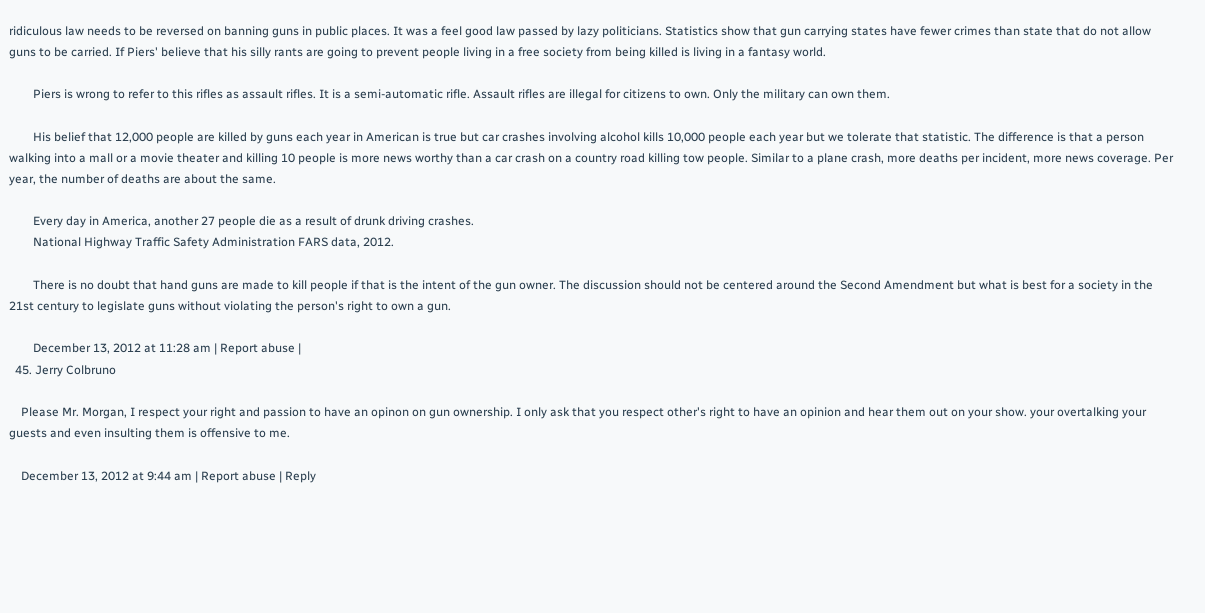ridiculous law needs to be reversed on banning guns in public places. It was a feel good law passed by lazy politicians. Statistics show that gun carrying states have fewer crimes than state that do not allow guns to be carried. If Piers' believe that his silly rants are going to prevent people living in a free society from being killed is living in a fantasy world.

        Piers is wrong to refer to this rifles as assault rifles. It is a semi-automatic rifle. Assault rifles are illegal for citizens to own. Only the military can own them.

        His belief that 12,000 people are killed by guns each year in American is true but car crashes involving alcohol kills 10,000 people each year but we tolerate that statistic. The difference is that a person walking into a mall or a movie theater and killing 10 people is more news worthy than a car crash on a country road killing tow people. Similar to a plane crash, more deaths per incident, more news coverage. Per year, the number of deaths are about the same.

        Every day in America, another 27 people die as a result of drunk driving crashes.
        National Highway Traffic Safety Administration FARS data, 2012.

        There is no doubt that hand guns are made to kill people if that is the intent of the gun owner. The discussion should not be centered around the Second Amendment but what is best for a society in the 21st century to legislate guns without violating the person's right to own a gun.

        December 13, 2012 at 11:28 am | Report abuse |
  45. Jerry Colbruno

    Please Mr. Morgan, I respect your right and passion to have an opinon on gun ownership. I only ask that you respect other's right to have an opinion and hear them out on your show. your overtalking your guests and even insulting them is offensive to me.

    December 13, 2012 at 9:44 am | Report abuse | Reply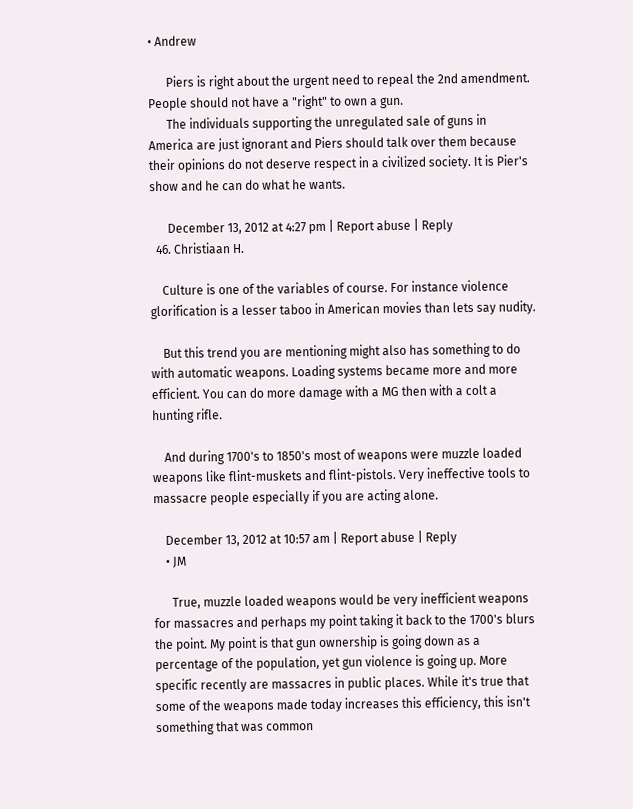• Andrew

      Piers is right about the urgent need to repeal the 2nd amendment. People should not have a "right" to own a gun.
      The individuals supporting the unregulated sale of guns in America are just ignorant and Piers should talk over them because their opinions do not deserve respect in a civilized society. It is Pier's show and he can do what he wants.

      December 13, 2012 at 4:27 pm | Report abuse | Reply
  46. Christiaan H.

    Culture is one of the variables of course. For instance violence glorification is a lesser taboo in American movies than lets say nudity.

    But this trend you are mentioning might also has something to do with automatic weapons. Loading systems became more and more efficient. You can do more damage with a MG then with a colt a hunting rifle.

    And during 1700's to 1850's most of weapons were muzzle loaded weapons like flint-muskets and flint-pistols. Very ineffective tools to massacre people especially if you are acting alone.

    December 13, 2012 at 10:57 am | Report abuse | Reply
    • JM

      True, muzzle loaded weapons would be very inefficient weapons for massacres and perhaps my point taking it back to the 1700's blurs the point. My point is that gun ownership is going down as a percentage of the population, yet gun violence is going up. More specific recently are massacres in public places. While it's true that some of the weapons made today increases this efficiency, this isn't something that was common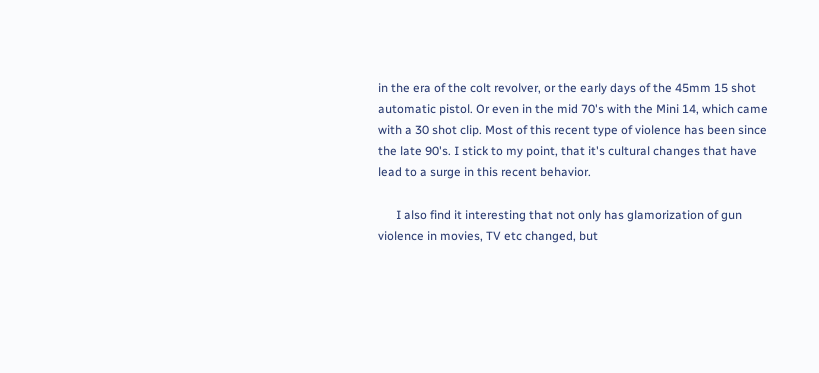in the era of the colt revolver, or the early days of the 45mm 15 shot automatic pistol. Or even in the mid 70's with the Mini 14, which came with a 30 shot clip. Most of this recent type of violence has been since the late 90's. I stick to my point, that it's cultural changes that have lead to a surge in this recent behavior.

      I also find it interesting that not only has glamorization of gun violence in movies, TV etc changed, but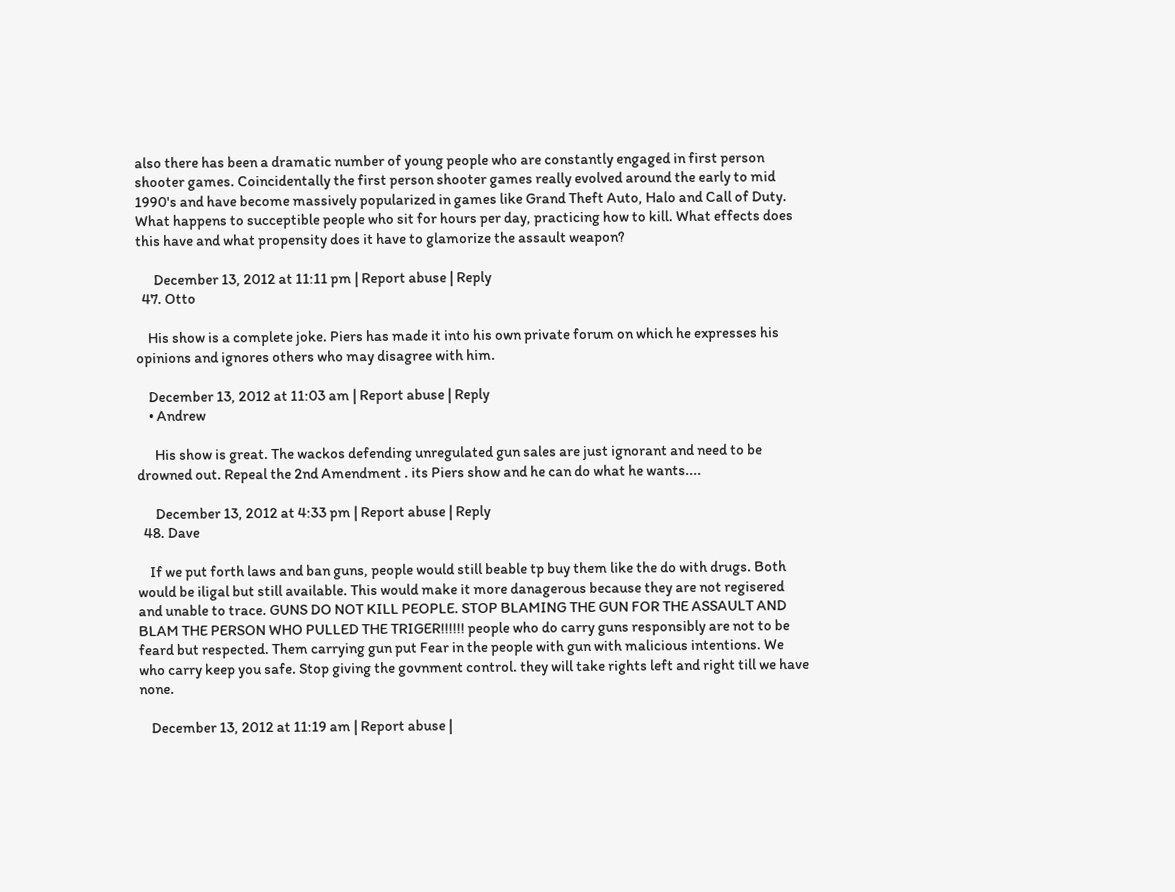also there has been a dramatic number of young people who are constantly engaged in first person shooter games. Coincidentally the first person shooter games really evolved around the early to mid 1990's and have become massively popularized in games like Grand Theft Auto, Halo and Call of Duty. What happens to succeptible people who sit for hours per day, practicing how to kill. What effects does this have and what propensity does it have to glamorize the assault weapon?

      December 13, 2012 at 11:11 pm | Report abuse | Reply
  47. Otto

    His show is a complete joke. Piers has made it into his own private forum on which he expresses his opinions and ignores others who may disagree with him.

    December 13, 2012 at 11:03 am | Report abuse | Reply
    • Andrew

      His show is great. The wackos defending unregulated gun sales are just ignorant and need to be drowned out. Repeal the 2nd Amendment . its Piers show and he can do what he wants....

      December 13, 2012 at 4:33 pm | Report abuse | Reply
  48. Dave

    If we put forth laws and ban guns, people would still beable tp buy them like the do with drugs. Both would be iligal but still available. This would make it more danagerous because they are not regisered and unable to trace. GUNS DO NOT KILL PEOPLE. STOP BLAMING THE GUN FOR THE ASSAULT AND BLAM THE PERSON WHO PULLED THE TRIGER!!!!!! people who do carry guns responsibly are not to be feard but respected. Them carrying gun put Fear in the people with gun with malicious intentions. We who carry keep you safe. Stop giving the govnment control. they will take rights left and right till we have none.

    December 13, 2012 at 11:19 am | Report abuse |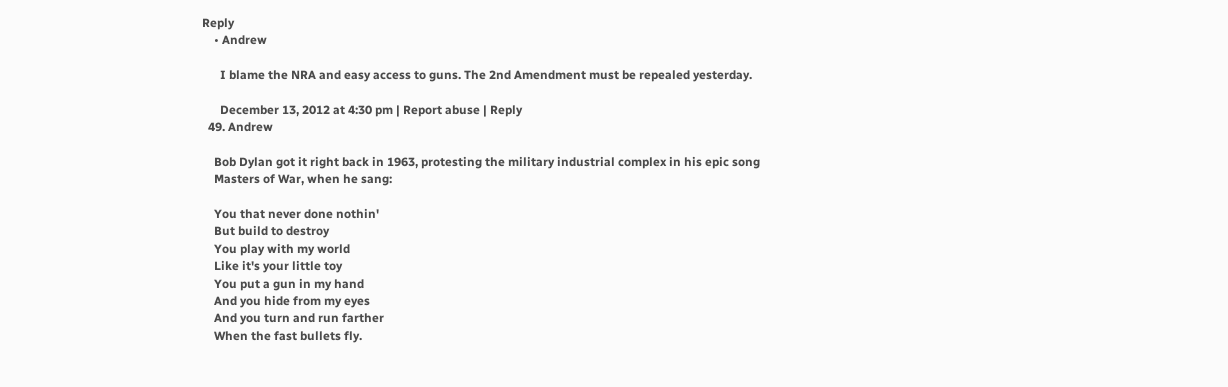Reply
    • Andrew

      I blame the NRA and easy access to guns. The 2nd Amendment must be repealed yesterday.

      December 13, 2012 at 4:30 pm | Report abuse | Reply
  49. Andrew

    Bob Dylan got it right back in 1963, protesting the military industrial complex in his epic song
    Masters of War, when he sang:

    You that never done nothin'
    But build to destroy
    You play with my world
    Like it's your little toy
    You put a gun in my hand
    And you hide from my eyes
    And you turn and run farther
    When the fast bullets fly.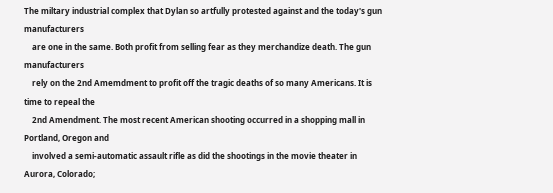The miltary industrial complex that Dylan so artfully protested against and the today's gun manufacturers
    are one in the same. Both profit from selling fear as they merchandize death. The gun manufacturers
    rely on the 2nd Amemdment to profit off the tragic deaths of so many Americans. It is time to repeal the
    2nd Amendment. The most recent American shooting occurred in a shopping mall in Portland, Oregon and
    involved a semi-automatic assault rifle as did the shootings in the movie theater in Aurora, Colorado;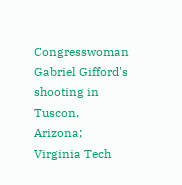Congresswoman Gabriel Gifford's shooting in Tuscon, Arizona; Virginia Tech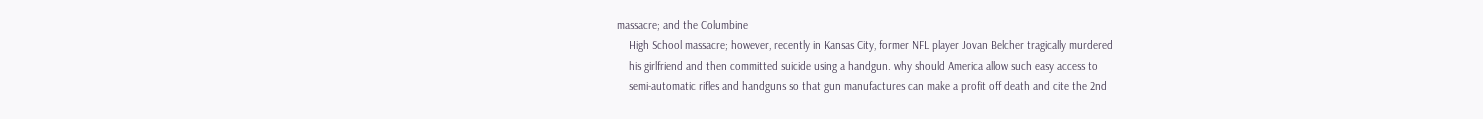massacre; and the Columbine
    High School massacre; however, recently in Kansas City, former NFL player Jovan Belcher tragically murdered
    his girlfriend and then committed suicide using a handgun. why should America allow such easy access to
    semi-automatic rifles and handguns so that gun manufactures can make a profit off death and cite the 2nd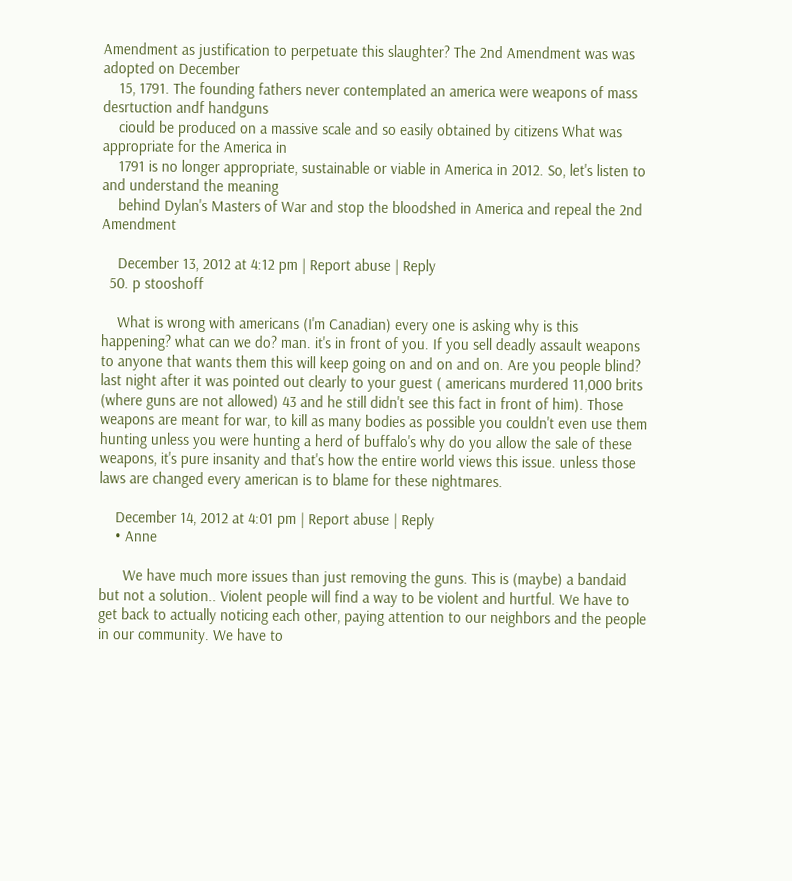Amendment as justification to perpetuate this slaughter? The 2nd Amendment was was adopted on December
    15, 1791. The founding fathers never contemplated an america were weapons of mass desrtuction andf handguns
    ciould be produced on a massive scale and so easily obtained by citizens What was appropriate for the America in
    1791 is no longer appropriate, sustainable or viable in America in 2012. So, let's listen to and understand the meaning
    behind Dylan's Masters of War and stop the bloodshed in America and repeal the 2nd Amendment

    December 13, 2012 at 4:12 pm | Report abuse | Reply
  50. p stooshoff

    What is wrong with americans (I'm Canadian) every one is asking why is this happening? what can we do? man. it's in front of you. If you sell deadly assault weapons to anyone that wants them this will keep going on and on and on. Are you people blind? last night after it was pointed out clearly to your guest ( americans murdered 11,000 brits (where guns are not allowed) 43 and he still didn't see this fact in front of him). Those weapons are meant for war, to kill as many bodies as possible you couldn't even use them hunting unless you were hunting a herd of buffalo's why do you allow the sale of these weapons, it's pure insanity and that's how the entire world views this issue. unless those laws are changed every american is to blame for these nightmares.

    December 14, 2012 at 4:01 pm | Report abuse | Reply
    • Anne

      We have much more issues than just removing the guns. This is (maybe) a bandaid but not a solution.. Violent people will find a way to be violent and hurtful. We have to get back to actually noticing each other, paying attention to our neighbors and the people in our community. We have to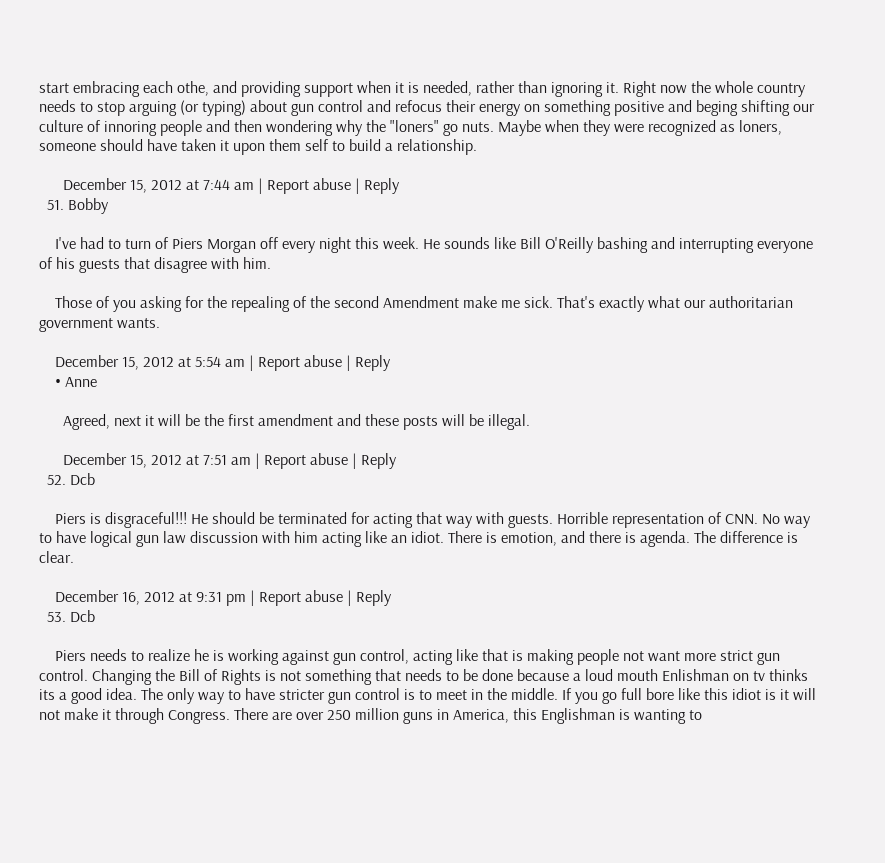start embracing each othe, and providing support when it is needed, rather than ignoring it. Right now the whole country needs to stop arguing (or typing) about gun control and refocus their energy on something positive and beging shifting our culture of innoring people and then wondering why the "loners" go nuts. Maybe when they were recognized as loners, someone should have taken it upon them self to build a relationship.

      December 15, 2012 at 7:44 am | Report abuse | Reply
  51. Bobby

    I've had to turn of Piers Morgan off every night this week. He sounds like Bill O'Reilly bashing and interrupting everyone of his guests that disagree with him.

    Those of you asking for the repealing of the second Amendment make me sick. That's exactly what our authoritarian government wants.

    December 15, 2012 at 5:54 am | Report abuse | Reply
    • Anne

      Agreed, next it will be the first amendment and these posts will be illegal.

      December 15, 2012 at 7:51 am | Report abuse | Reply
  52. Dcb

    Piers is disgraceful!!! He should be terminated for acting that way with guests. Horrible representation of CNN. No way to have logical gun law discussion with him acting like an idiot. There is emotion, and there is agenda. The difference is clear.

    December 16, 2012 at 9:31 pm | Report abuse | Reply
  53. Dcb

    Piers needs to realize he is working against gun control, acting like that is making people not want more strict gun control. Changing the Bill of Rights is not something that needs to be done because a loud mouth Enlishman on tv thinks its a good idea. The only way to have stricter gun control is to meet in the middle. If you go full bore like this idiot is it will not make it through Congress. There are over 250 million guns in America, this Englishman is wanting to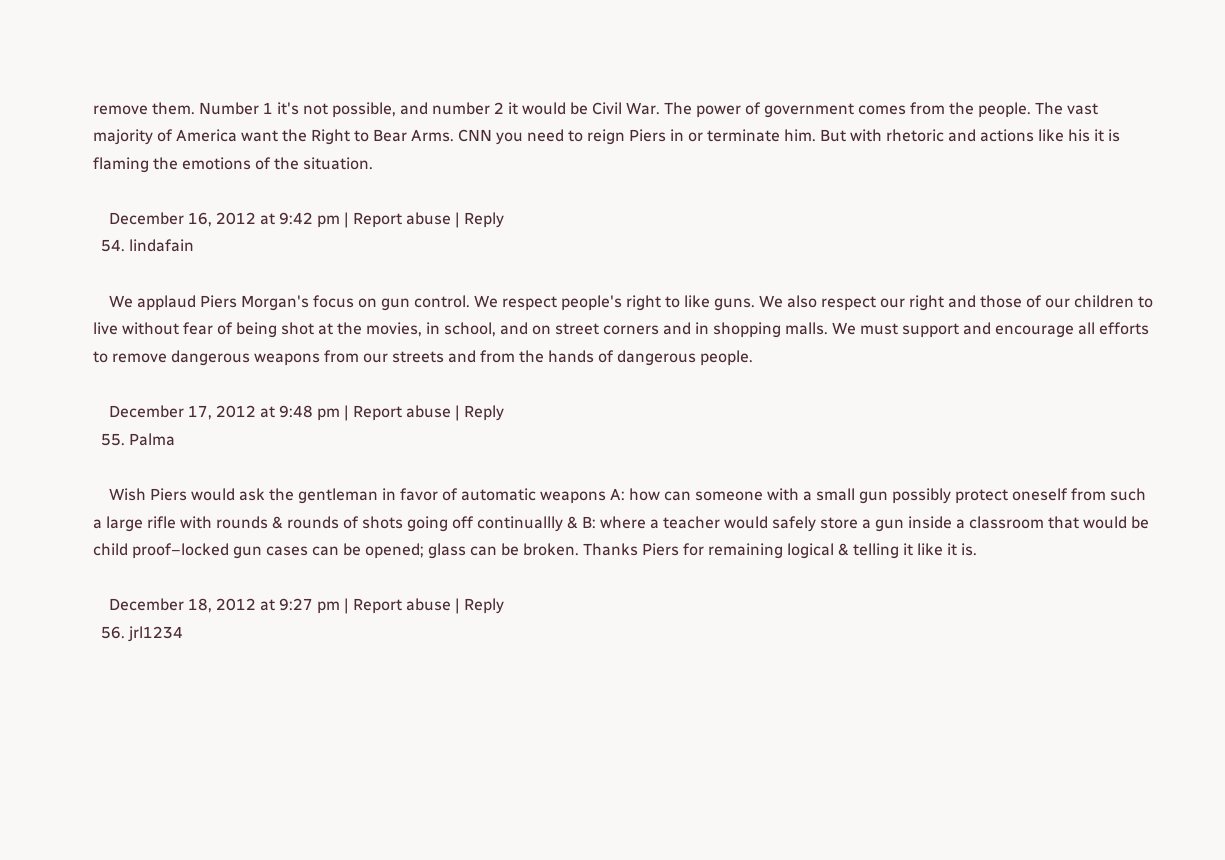remove them. Number 1 it's not possible, and number 2 it would be Civil War. The power of government comes from the people. The vast majority of America want the Right to Bear Arms. CNN you need to reign Piers in or terminate him. But with rhetoric and actions like his it is flaming the emotions of the situation.

    December 16, 2012 at 9:42 pm | Report abuse | Reply
  54. lindafain

    We applaud Piers Morgan's focus on gun control. We respect people's right to like guns. We also respect our right and those of our children to live without fear of being shot at the movies, in school, and on street corners and in shopping malls. We must support and encourage all efforts to remove dangerous weapons from our streets and from the hands of dangerous people.

    December 17, 2012 at 9:48 pm | Report abuse | Reply
  55. Palma

    Wish Piers would ask the gentleman in favor of automatic weapons A: how can someone with a small gun possibly protect oneself from such a large rifle with rounds & rounds of shots going off continuallly & B: where a teacher would safely store a gun inside a classroom that would be child proof–locked gun cases can be opened; glass can be broken. Thanks Piers for remaining logical & telling it like it is.

    December 18, 2012 at 9:27 pm | Report abuse | Reply
  56. jrl1234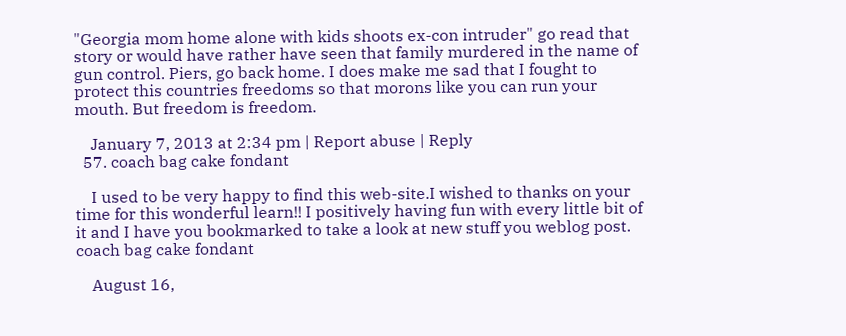"Georgia mom home alone with kids shoots ex-con intruder" go read that story or would have rather have seen that family murdered in the name of gun control. Piers, go back home. I does make me sad that I fought to protect this countries freedoms so that morons like you can run your mouth. But freedom is freedom.

    January 7, 2013 at 2:34 pm | Report abuse | Reply
  57. coach bag cake fondant

    I used to be very happy to find this web-site.I wished to thanks on your time for this wonderful learn!! I positively having fun with every little bit of it and I have you bookmarked to take a look at new stuff you weblog post. coach bag cake fondant

    August 16,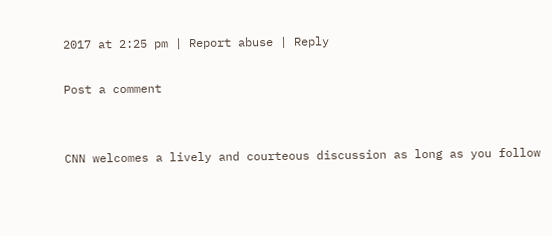2017 at 2:25 pm | Report abuse | Reply

Post a comment


CNN welcomes a lively and courteous discussion as long as you follow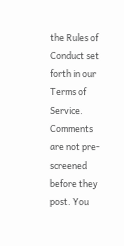the Rules of Conduct set forth in our Terms of Service. Comments are not pre-screened before they post. You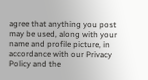agree that anything you post may be used, along with your name and profile picture, in accordance with our Privacy Policy and the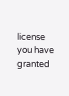license you have granted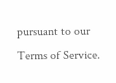pursuant to our Terms of Service.